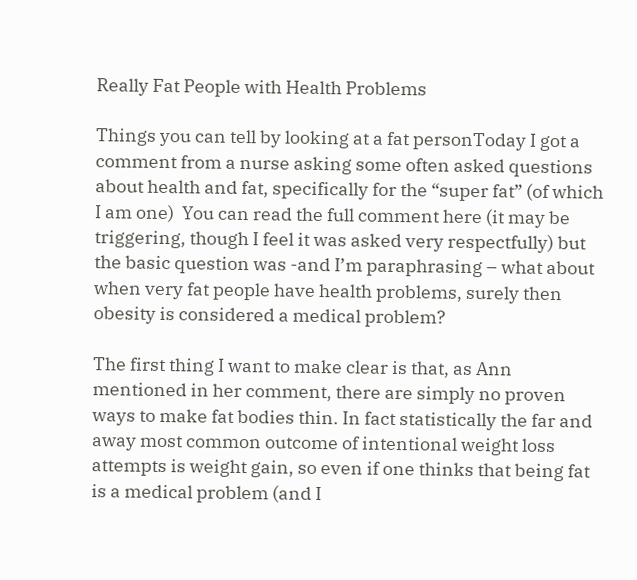Really Fat People with Health Problems

Things you can tell by looking at a fat personToday I got a comment from a nurse asking some often asked questions about health and fat, specifically for the “super fat” (of which I am one)  You can read the full comment here (it may be triggering, though I feel it was asked very respectfully) but the basic question was -and I’m paraphrasing – what about when very fat people have health problems, surely then obesity is considered a medical problem?

The first thing I want to make clear is that, as Ann mentioned in her comment, there are simply no proven ways to make fat bodies thin. In fact statistically the far and away most common outcome of intentional weight loss attempts is weight gain, so even if one thinks that being fat is a medical problem (and I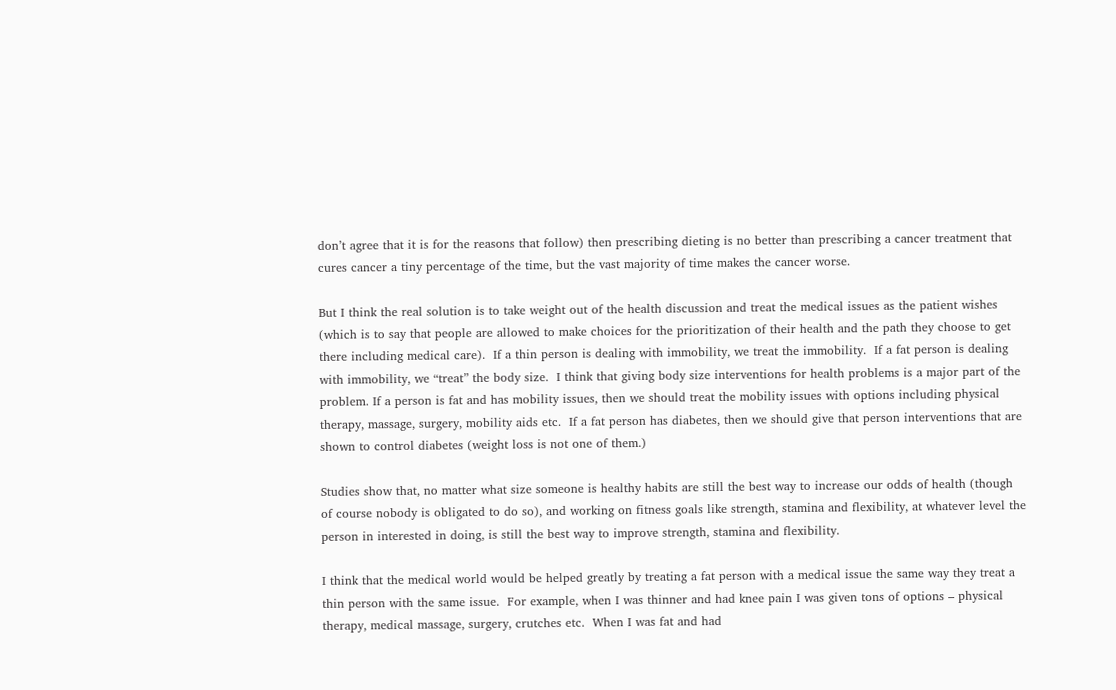don’t agree that it is for the reasons that follow) then prescribing dieting is no better than prescribing a cancer treatment that cures cancer a tiny percentage of the time, but the vast majority of time makes the cancer worse.

But I think the real solution is to take weight out of the health discussion and treat the medical issues as the patient wishes (which is to say that people are allowed to make choices for the prioritization of their health and the path they choose to get there including medical care).  If a thin person is dealing with immobility, we treat the immobility.  If a fat person is dealing with immobility, we “treat” the body size.  I think that giving body size interventions for health problems is a major part of the problem. If a person is fat and has mobility issues, then we should treat the mobility issues with options including physical therapy, massage, surgery, mobility aids etc.  If a fat person has diabetes, then we should give that person interventions that are shown to control diabetes (weight loss is not one of them.)

Studies show that, no matter what size someone is healthy habits are still the best way to increase our odds of health (though of course nobody is obligated to do so), and working on fitness goals like strength, stamina and flexibility, at whatever level the person in interested in doing, is still the best way to improve strength, stamina and flexibility.

I think that the medical world would be helped greatly by treating a fat person with a medical issue the same way they treat a thin person with the same issue.  For example, when I was thinner and had knee pain I was given tons of options – physical therapy, medical massage, surgery, crutches etc.  When I was fat and had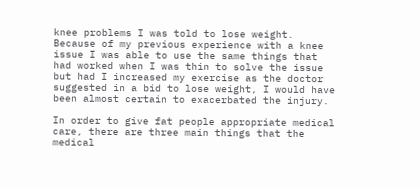knee problems I was told to lose weight.  Because of my previous experience with a knee issue I was able to use the same things that had worked when I was thin to solve the issue but had I increased my exercise as the doctor suggested in a bid to lose weight, I would have been almost certain to exacerbated the injury.

In order to give fat people appropriate medical care, there are three main things that the medical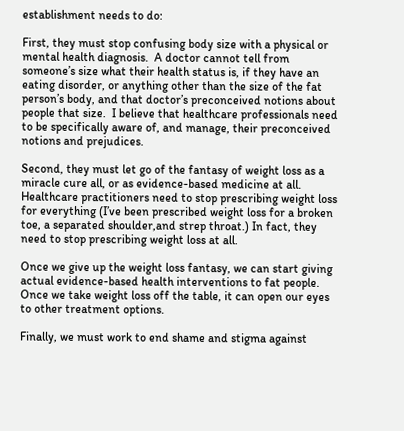establishment needs to do:

First, they must stop confusing body size with a physical or mental health diagnosis.  A doctor cannot tell from someone’s size what their health status is, if they have an eating disorder, or anything other than the size of the fat person’s body, and that doctor’s preconceived notions about people that size.  I believe that healthcare professionals need to be specifically aware of, and manage, their preconceived notions and prejudices.

Second, they must let go of the fantasy of weight loss as a miracle cure all, or as evidence-based medicine at all.  Healthcare practitioners need to stop prescribing weight loss for everything (I’ve been prescribed weight loss for a broken toe, a separated shoulder,and strep throat.) In fact, they need to stop prescribing weight loss at all.

Once we give up the weight loss fantasy, we can start giving actual evidence-based health interventions to fat people. Once we take weight loss off the table, it can open our eyes to other treatment options.

Finally, we must work to end shame and stigma against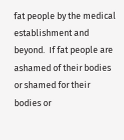fat people by the medical establishment and beyond.  If fat people are ashamed of their bodies or shamed for their bodies or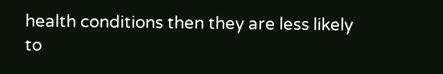health conditions then they are less likely to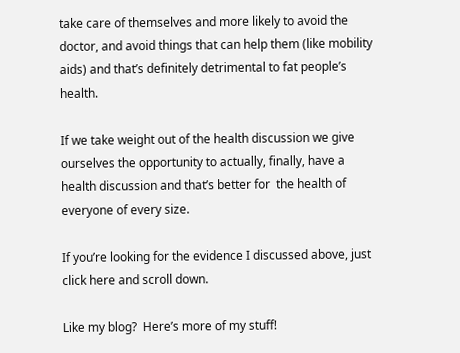take care of themselves and more likely to avoid the doctor, and avoid things that can help them (like mobility aids) and that’s definitely detrimental to fat people’s health.

If we take weight out of the health discussion we give ourselves the opportunity to actually, finally, have a health discussion and that’s better for  the health of everyone of every size.

If you’re looking for the evidence I discussed above, just click here and scroll down.

Like my blog?  Here’s more of my stuff!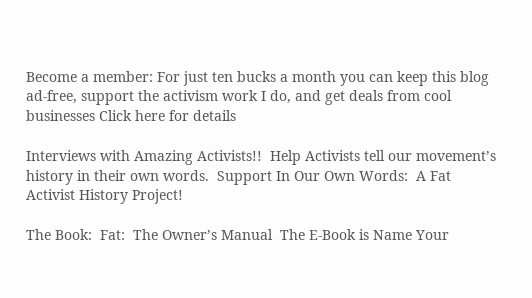Become a member: For just ten bucks a month you can keep this blog ad-free, support the activism work I do, and get deals from cool businesses Click here for details

Interviews with Amazing Activists!!  Help Activists tell our movement’s history in their own words.  Support In Our Own Words:  A Fat Activist History Project!

The Book:  Fat:  The Owner’s Manual  The E-Book is Name Your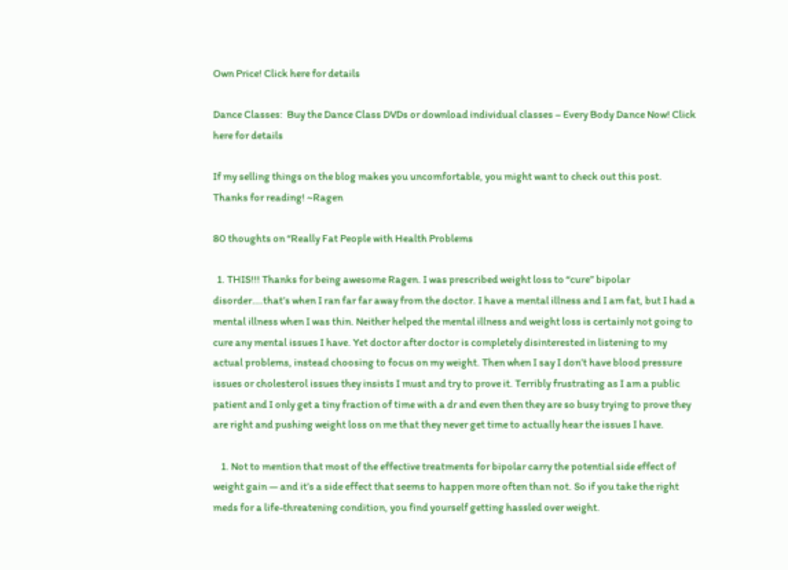Own Price! Click here for details

Dance Classes:  Buy the Dance Class DVDs or download individual classes – Every Body Dance Now! Click here for details

If my selling things on the blog makes you uncomfortable, you might want to check out this post.  Thanks for reading! ~Ragen

80 thoughts on “Really Fat People with Health Problems

  1. THIS!!! Thanks for being awesome Ragen. I was prescribed weight loss to “cure” bipolar disorder….that’s when I ran far far away from the doctor. I have a mental illness and I am fat, but I had a mental illness when I was thin. Neither helped the mental illness and weight loss is certainly not going to cure any mental issues I have. Yet doctor after doctor is completely disinterested in listening to my actual problems, instead choosing to focus on my weight. Then when I say I don’t have blood pressure issues or cholesterol issues they insists I must and try to prove it. Terribly frustrating as I am a public patient and I only get a tiny fraction of time with a dr and even then they are so busy trying to prove they are right and pushing weight loss on me that they never get time to actually hear the issues I have.

    1. Not to mention that most of the effective treatments for bipolar carry the potential side effect of weight gain — and it’s a side effect that seems to happen more often than not. So if you take the right meds for a life-threatening condition, you find yourself getting hassled over weight.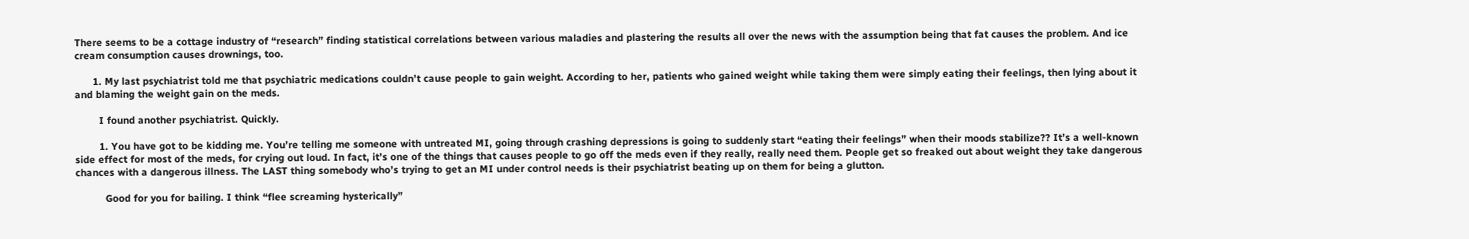There seems to be a cottage industry of “research” finding statistical correlations between various maladies and plastering the results all over the news with the assumption being that fat causes the problem. And ice cream consumption causes drownings, too.

      1. My last psychiatrist told me that psychiatric medications couldn’t cause people to gain weight. According to her, patients who gained weight while taking them were simply eating their feelings, then lying about it and blaming the weight gain on the meds.

        I found another psychiatrist. Quickly.

        1. You have got to be kidding me. You’re telling me someone with untreated MI, going through crashing depressions is going to suddenly start “eating their feelings” when their moods stabilize?? It’s a well-known side effect for most of the meds, for crying out loud. In fact, it’s one of the things that causes people to go off the meds even if they really, really need them. People get so freaked out about weight they take dangerous chances with a dangerous illness. The LAST thing somebody who’s trying to get an MI under control needs is their psychiatrist beating up on them for being a glutton.

          Good for you for bailing. I think “flee screaming hysterically”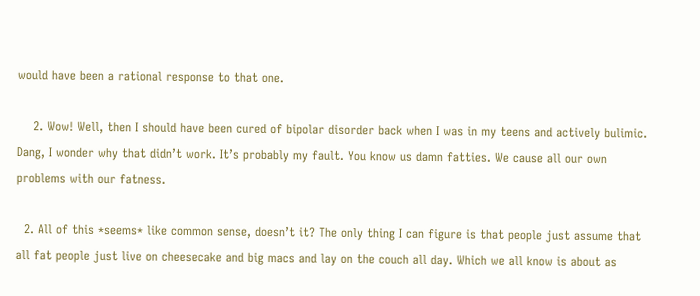would have been a rational response to that one.

    2. Wow! Well, then I should have been cured of bipolar disorder back when I was in my teens and actively bulimic. Dang, I wonder why that didn’t work. It’s probably my fault. You know us damn fatties. We cause all our own problems with our fatness.

  2. All of this *seems* like common sense, doesn’t it? The only thing I can figure is that people just assume that all fat people just live on cheesecake and big macs and lay on the couch all day. Which we all know is about as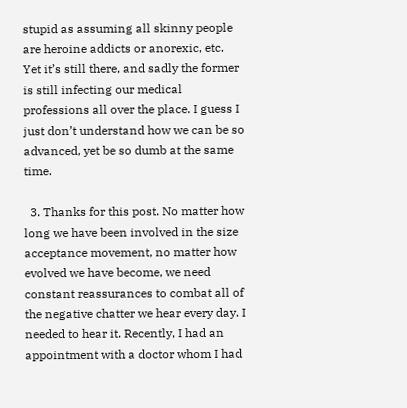stupid as assuming all skinny people are heroine addicts or anorexic, etc. Yet it’s still there, and sadly the former is still infecting our medical professions all over the place. I guess I just don’t understand how we can be so advanced, yet be so dumb at the same time.

  3. Thanks for this post. No matter how long we have been involved in the size acceptance movement, no matter how evolved we have become, we need constant reassurances to combat all of the negative chatter we hear every day. I needed to hear it. Recently, I had an appointment with a doctor whom I had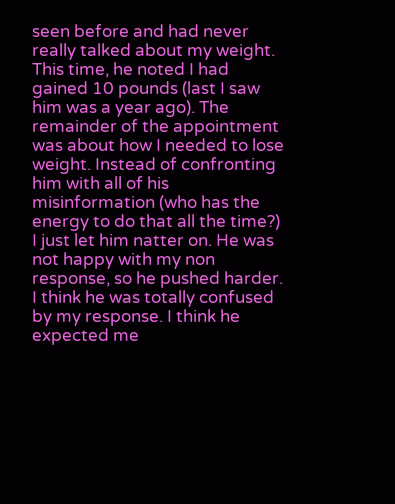seen before and had never really talked about my weight. This time, he noted I had gained 10 pounds (last I saw him was a year ago). The remainder of the appointment was about how I needed to lose weight. Instead of confronting him with all of his misinformation (who has the energy to do that all the time?) I just let him natter on. He was not happy with my non response, so he pushed harder. I think he was totally confused by my response. I think he expected me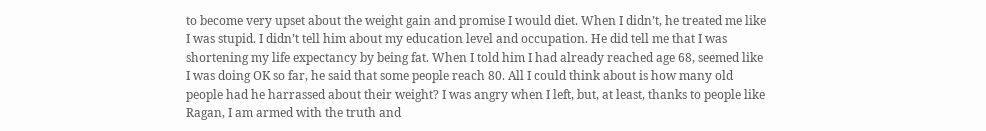to become very upset about the weight gain and promise I would diet. When I didn’t, he treated me like I was stupid. I didn’t tell him about my education level and occupation. He did tell me that I was shortening my life expectancy by being fat. When I told him I had already reached age 68, seemed like I was doing OK so far, he said that some people reach 80. All I could think about is how many old people had he harrassed about their weight? I was angry when I left, but, at least, thanks to people like Ragan, I am armed with the truth and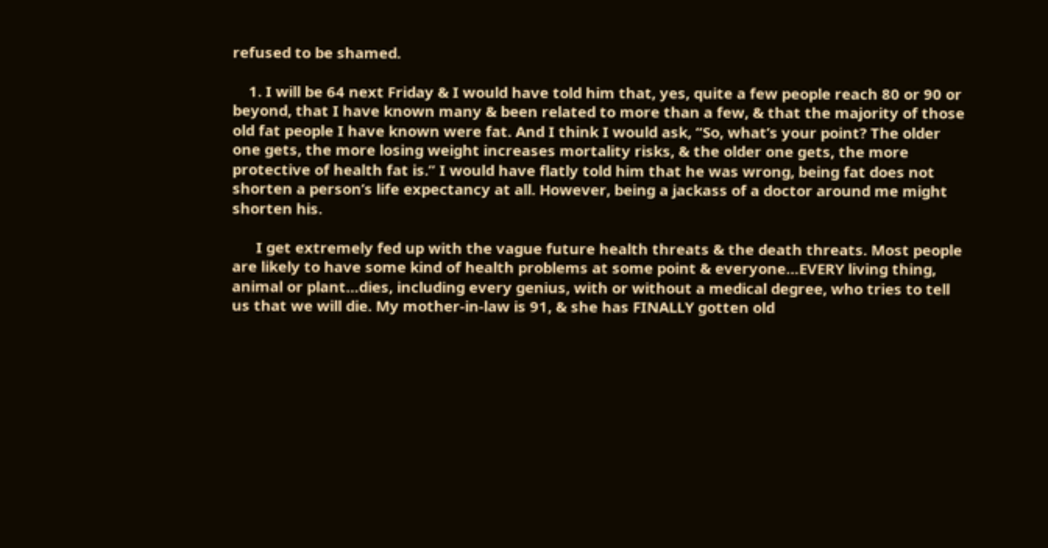refused to be shamed.

    1. I will be 64 next Friday & I would have told him that, yes, quite a few people reach 80 or 90 or beyond, that I have known many & been related to more than a few, & that the majority of those old fat people I have known were fat. And I think I would ask, “So, what’s your point? The older one gets, the more losing weight increases mortality risks, & the older one gets, the more protective of health fat is.” I would have flatly told him that he was wrong, being fat does not shorten a person’s life expectancy at all. However, being a jackass of a doctor around me might shorten his.

      I get extremely fed up with the vague future health threats & the death threats. Most people are likely to have some kind of health problems at some point & everyone…EVERY living thing, animal or plant…dies, including every genius, with or without a medical degree, who tries to tell us that we will die. My mother-in-law is 91, & she has FINALLY gotten old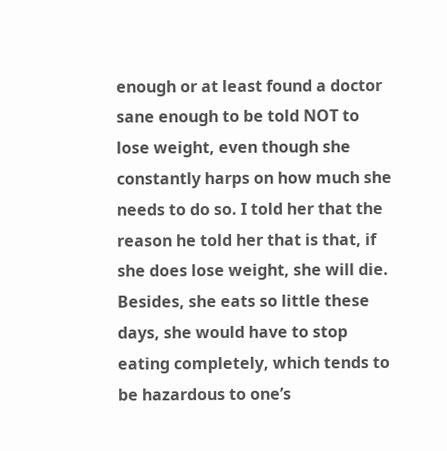enough or at least found a doctor sane enough to be told NOT to lose weight, even though she constantly harps on how much she needs to do so. I told her that the reason he told her that is that, if she does lose weight, she will die. Besides, she eats so little these days, she would have to stop eating completely, which tends to be hazardous to one’s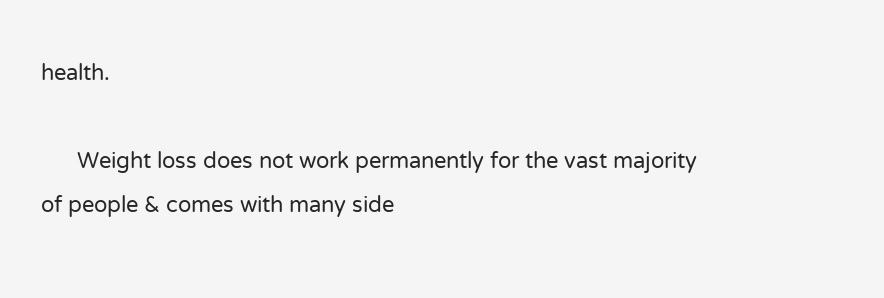health.

      Weight loss does not work permanently for the vast majority of people & comes with many side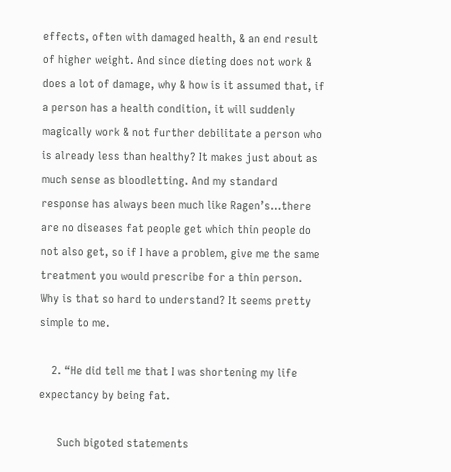effects, often with damaged health, & an end result of higher weight. And since dieting does not work & does a lot of damage, why & how is it assumed that, if a person has a health condition, it will suddenly magically work & not further debilitate a person who is already less than healthy? It makes just about as much sense as bloodletting. And my standard response has always been much like Ragen’s…there are no diseases fat people get which thin people do not also get, so if I have a problem, give me the same treatment you would prescribe for a thin person. Why is that so hard to understand? It seems pretty simple to me.

    2. “He did tell me that I was shortening my life expectancy by being fat.

      Such bigoted statements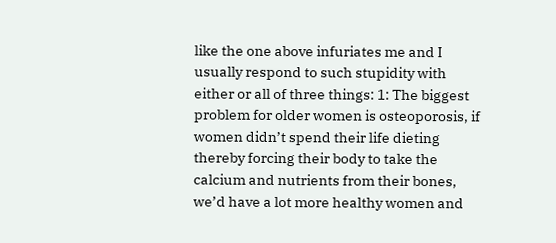like the one above infuriates me and I usually respond to such stupidity with either or all of three things: 1: The biggest problem for older women is osteoporosis, if women didn’t spend their life dieting thereby forcing their body to take the calcium and nutrients from their bones, we’d have a lot more healthy women and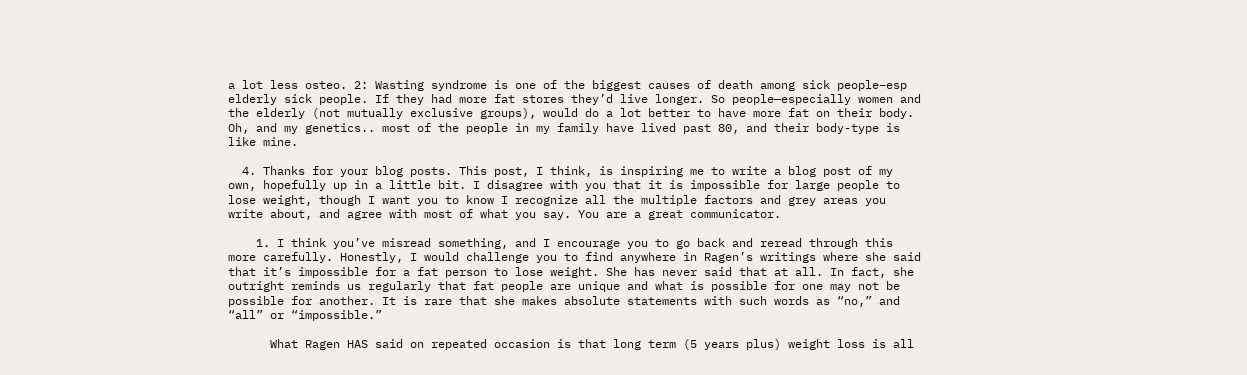a lot less osteo. 2: Wasting syndrome is one of the biggest causes of death among sick people–esp elderly sick people. If they had more fat stores they’d live longer. So people—especially women and the elderly (not mutually exclusive groups), would do a lot better to have more fat on their body. Oh, and my genetics.. most of the people in my family have lived past 80, and their body-type is like mine.

  4. Thanks for your blog posts. This post, I think, is inspiring me to write a blog post of my own, hopefully up in a little bit. I disagree with you that it is impossible for large people to lose weight, though I want you to know I recognize all the multiple factors and grey areas you write about, and agree with most of what you say. You are a great communicator.

    1. I think you’ve misread something, and I encourage you to go back and reread through this more carefully. Honestly, I would challenge you to find anywhere in Ragen’s writings where she said that it’s impossible for a fat person to lose weight. She has never said that at all. In fact, she outright reminds us regularly that fat people are unique and what is possible for one may not be possible for another. It is rare that she makes absolute statements with such words as “no,” and “all” or “impossible.”

      What Ragen HAS said on repeated occasion is that long term (5 years plus) weight loss is all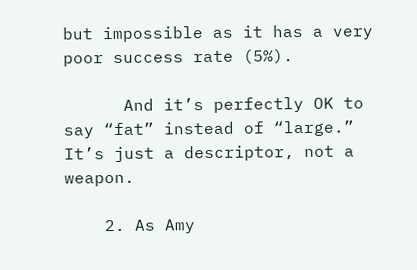but impossible as it has a very poor success rate (5%).

      And it’s perfectly OK to say “fat” instead of “large.” It’s just a descriptor, not a weapon.

    2. As Amy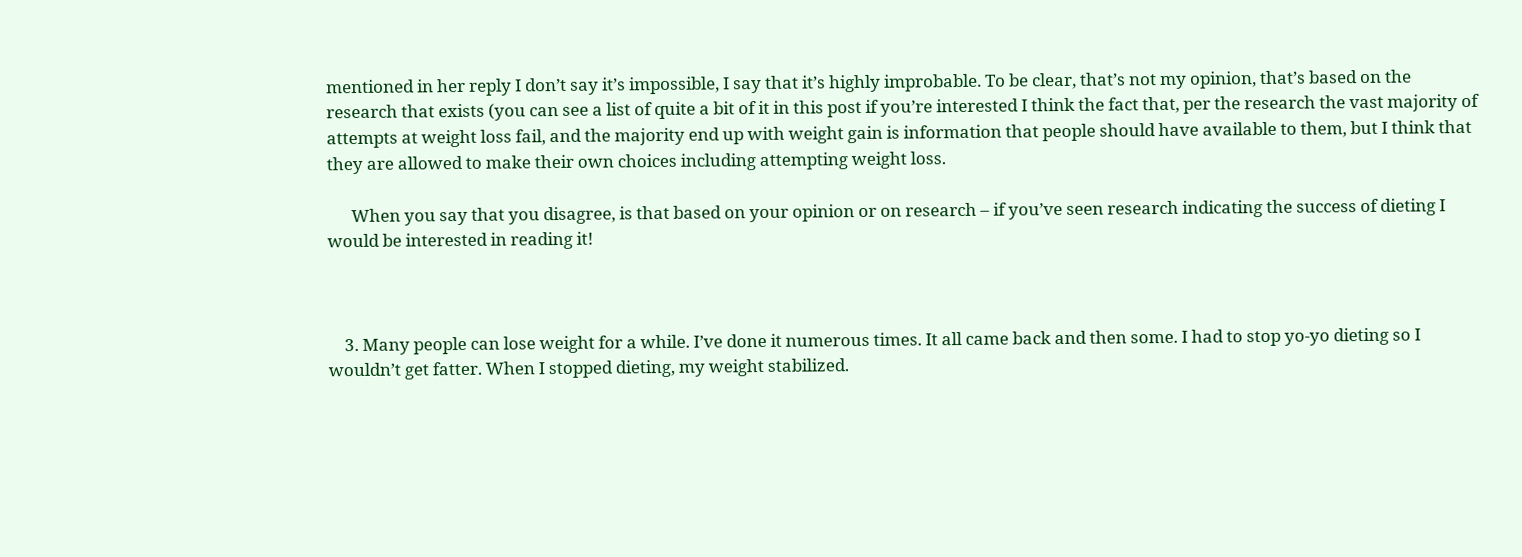mentioned in her reply I don’t say it’s impossible, I say that it’s highly improbable. To be clear, that’s not my opinion, that’s based on the research that exists (you can see a list of quite a bit of it in this post if you’re interested I think the fact that, per the research the vast majority of attempts at weight loss fail, and the majority end up with weight gain is information that people should have available to them, but I think that they are allowed to make their own choices including attempting weight loss.

      When you say that you disagree, is that based on your opinion or on research – if you’ve seen research indicating the success of dieting I would be interested in reading it!



    3. Many people can lose weight for a while. I’ve done it numerous times. It all came back and then some. I had to stop yo-yo dieting so I wouldn’t get fatter. When I stopped dieting, my weight stabilized.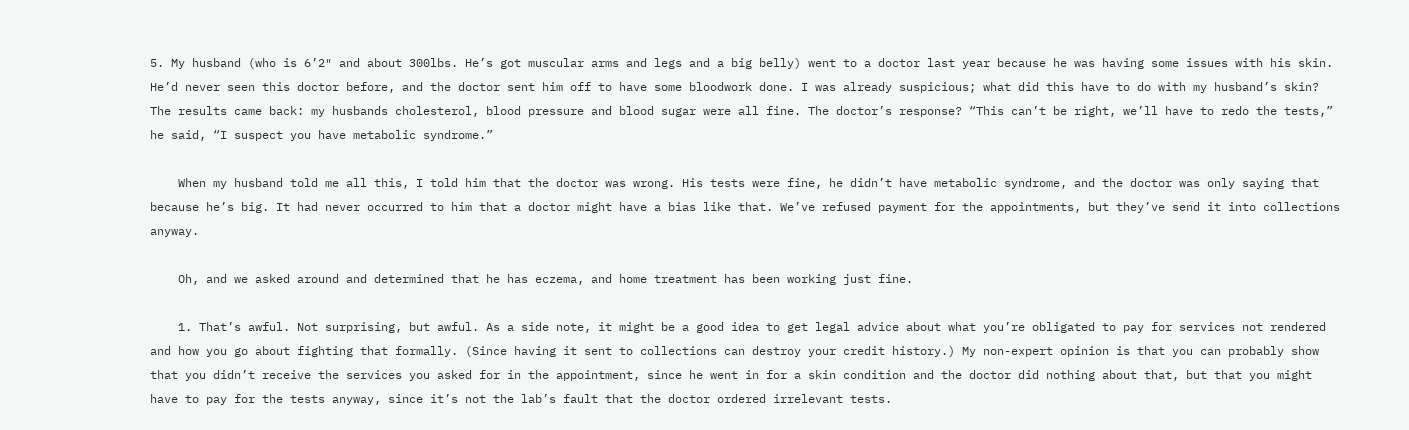5. My husband (who is 6’2″ and about 300lbs. He’s got muscular arms and legs and a big belly) went to a doctor last year because he was having some issues with his skin. He’d never seen this doctor before, and the doctor sent him off to have some bloodwork done. I was already suspicious; what did this have to do with my husband’s skin? The results came back: my husbands cholesterol, blood pressure and blood sugar were all fine. The doctor’s response? “This can’t be right, we’ll have to redo the tests,” he said, “I suspect you have metabolic syndrome.”

    When my husband told me all this, I told him that the doctor was wrong. His tests were fine, he didn’t have metabolic syndrome, and the doctor was only saying that because he’s big. It had never occurred to him that a doctor might have a bias like that. We’ve refused payment for the appointments, but they’ve send it into collections anyway.

    Oh, and we asked around and determined that he has eczema, and home treatment has been working just fine.

    1. That’s awful. Not surprising, but awful. As a side note, it might be a good idea to get legal advice about what you’re obligated to pay for services not rendered and how you go about fighting that formally. (Since having it sent to collections can destroy your credit history.) My non-expert opinion is that you can probably show that you didn’t receive the services you asked for in the appointment, since he went in for a skin condition and the doctor did nothing about that, but that you might have to pay for the tests anyway, since it’s not the lab’s fault that the doctor ordered irrelevant tests.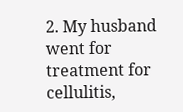2. My husband went for treatment for cellulitis,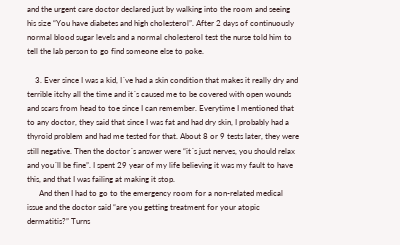and the urgent care doctor declared just by walking into the room and seeing his size “You have diabetes and high cholesterol”. After 2 days of continuously normal blood sugar levels and a normal cholesterol test the nurse told him to tell the lab person to go find someone else to poke.

    3. Ever since I was a kid, I´ve had a skin condition that makes it really dry and terrible itchy all the time and it´s caused me to be covered with open wounds and scars from head to toe since I can remember. Everytime I mentioned that to any doctor, they said that since I was fat and had dry skin, I probably had a thyroid problem and had me tested for that. About 8 or 9 tests later, they were still negative. Then the doctor´s answer were “it´s just nerves, you should relax and you´ll be fine”. I spent 29 year of my life believing it was my fault to have this, and that I was failing at making it stop.
      And then I had to go to the emergency room for a non-related medical issue and the doctor said “are you getting treatment for your atopic dermatitis?” Turns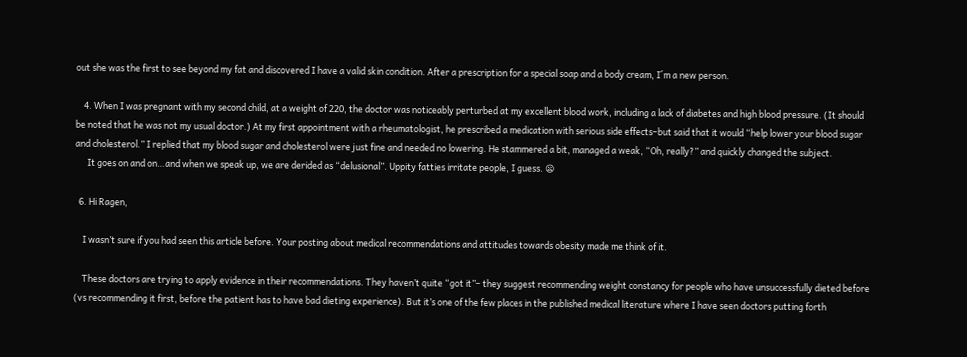out she was the first to see beyond my fat and discovered I have a valid skin condition. After a prescription for a special soap and a body cream, I´m a new person.

    4. When I was pregnant with my second child, at a weight of 220, the doctor was noticeably perturbed at my excellent blood work, including a lack of diabetes and high blood pressure. (It should be noted that he was not my usual doctor.) At my first appointment with a rheumatologist, he prescribed a medication with serious side effects–but said that it would “help lower your blood sugar and cholesterol.” I replied that my blood sugar and cholesterol were just fine and needed no lowering. He stammered a bit, managed a weak, “Oh, really?” and quickly changed the subject.
      It goes on and on…and when we speak up, we are derided as “delusional”. Uppity fatties irritate people, I guess. 😦

  6. Hi Ragen,

    I wasn’t sure if you had seen this article before. Your posting about medical recommendations and attitudes towards obesity made me think of it.

    These doctors are trying to apply evidence in their recommendations. They haven’t quite “got it”– they suggest recommending weight constancy for people who have unsuccessfully dieted before (vs recommending it first, before the patient has to have bad dieting experience). But it’s one of the few places in the published medical literature where I have seen doctors putting forth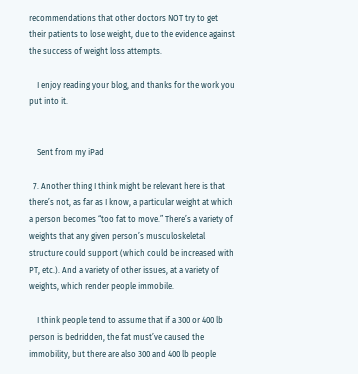recommendations that other doctors NOT try to get their patients to lose weight, due to the evidence against the success of weight loss attempts.

    I enjoy reading your blog, and thanks for the work you put into it.


    Sent from my iPad

  7. Another thing I think might be relevant here is that there’s not, as far as I know, a particular weight at which a person becomes “too fat to move.” There’s a variety of weights that any given person’s musculoskeletal structure could support (which could be increased with PT, etc.). And a variety of other issues, at a variety of weights, which render people immobile.

    I think people tend to assume that if a 300 or 400 lb person is bedridden, the fat must’ve caused the immobility, but there are also 300 and 400 lb people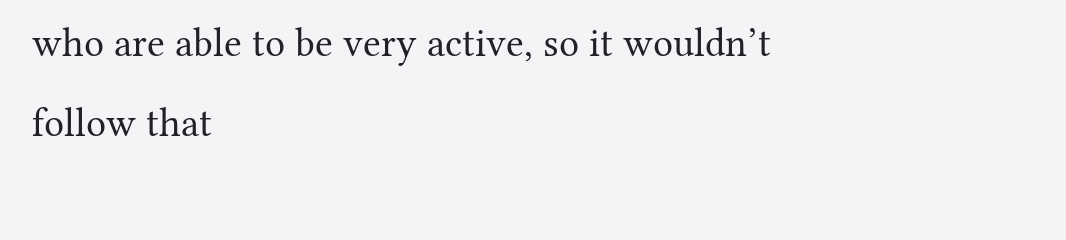who are able to be very active, so it wouldn’t follow that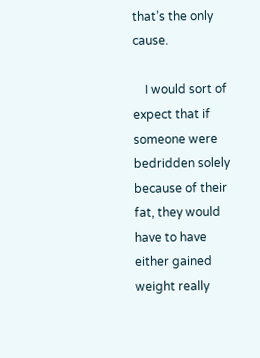that’s the only cause.

    I would sort of expect that if someone were bedridden solely because of their fat, they would have to have either gained weight really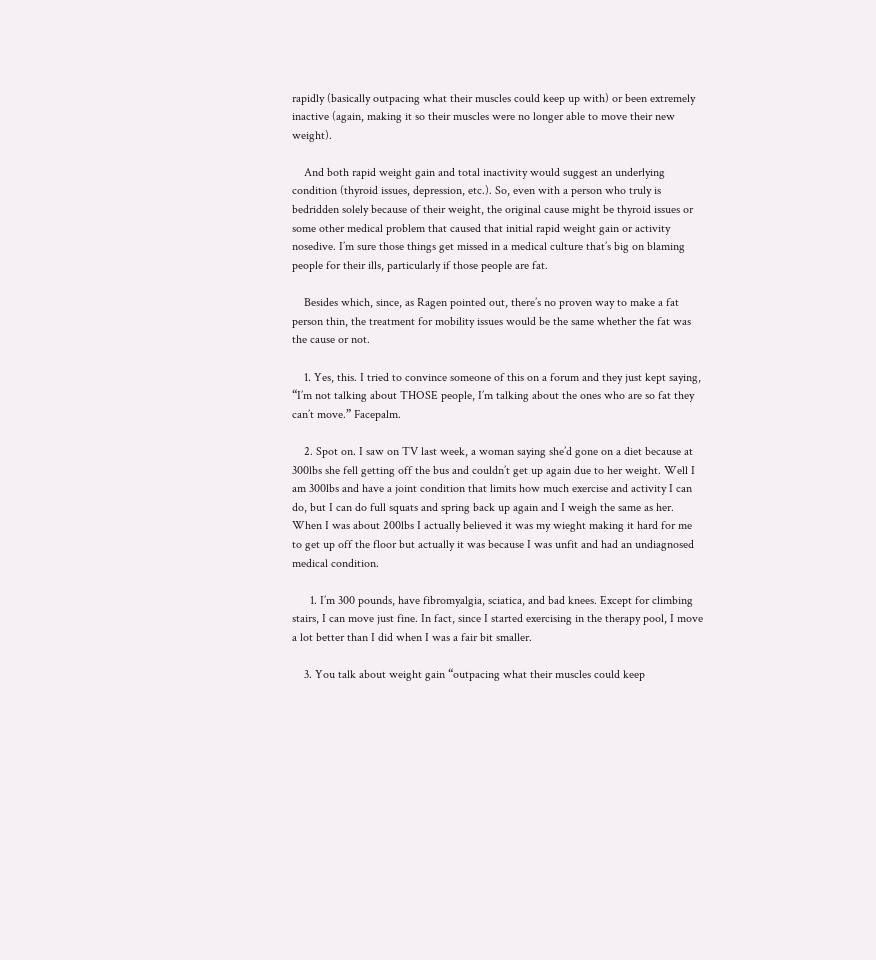rapidly (basically outpacing what their muscles could keep up with) or been extremely inactive (again, making it so their muscles were no longer able to move their new weight).

    And both rapid weight gain and total inactivity would suggest an underlying condition (thyroid issues, depression, etc.). So, even with a person who truly is bedridden solely because of their weight, the original cause might be thyroid issues or some other medical problem that caused that initial rapid weight gain or activity nosedive. I’m sure those things get missed in a medical culture that’s big on blaming people for their ills, particularly if those people are fat.

    Besides which, since, as Ragen pointed out, there’s no proven way to make a fat person thin, the treatment for mobility issues would be the same whether the fat was the cause or not.

    1. Yes, this. I tried to convince someone of this on a forum and they just kept saying, “I’m not talking about THOSE people, I’m talking about the ones who are so fat they can’t move.” Facepalm.

    2. Spot on. I saw on TV last week, a woman saying she’d gone on a diet because at 300lbs she fell getting off the bus and couldn’t get up again due to her weight. Well I am 300lbs and have a joint condition that limits how much exercise and activity I can do, but I can do full squats and spring back up again and I weigh the same as her. When I was about 200lbs I actually believed it was my wieght making it hard for me to get up off the floor but actually it was because I was unfit and had an undiagnosed medical condition.

      1. I’m 300 pounds, have fibromyalgia, sciatica, and bad knees. Except for climbing stairs, I can move just fine. In fact, since I started exercising in the therapy pool, I move a lot better than I did when I was a fair bit smaller.

    3. You talk about weight gain “outpacing what their muscles could keep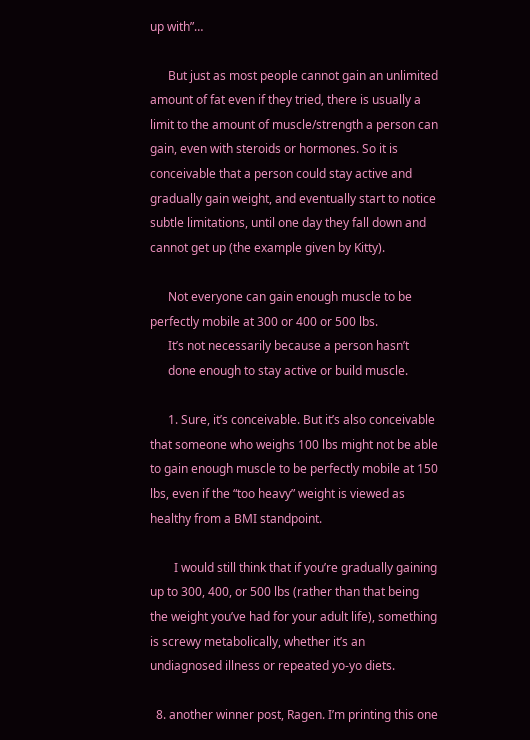up with”…

      But just as most people cannot gain an unlimited amount of fat even if they tried, there is usually a limit to the amount of muscle/strength a person can gain, even with steroids or hormones. So it is conceivable that a person could stay active and gradually gain weight, and eventually start to notice subtle limitations, until one day they fall down and cannot get up (the example given by Kitty).

      Not everyone can gain enough muscle to be perfectly mobile at 300 or 400 or 500 lbs.
      It’s not necessarily because a person hasn’t
      done enough to stay active or build muscle.

      1. Sure, it’s conceivable. But it’s also conceivable that someone who weighs 100 lbs might not be able to gain enough muscle to be perfectly mobile at 150 lbs, even if the “too heavy” weight is viewed as healthy from a BMI standpoint.

        I would still think that if you’re gradually gaining up to 300, 400, or 500 lbs (rather than that being the weight you’ve had for your adult life), something is screwy metabolically, whether it’s an undiagnosed illness or repeated yo-yo diets.

  8. another winner post, Ragen. I’m printing this one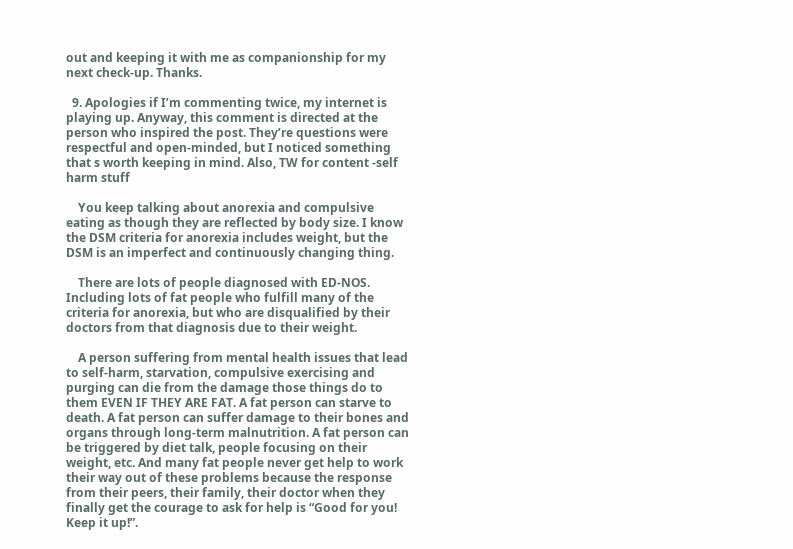out and keeping it with me as companionship for my next check-up. Thanks.

  9. Apologies if I’m commenting twice, my internet is playing up. Anyway, this comment is directed at the person who inspired the post. They’re questions were respectful and open-minded, but I noticed something that s worth keeping in mind. Also, TW for content -self harm stuff

    You keep talking about anorexia and compulsive eating as though they are reflected by body size. I know the DSM criteria for anorexia includes weight, but the DSM is an imperfect and continuously changing thing.

    There are lots of people diagnosed with ED-NOS. Including lots of fat people who fulfill many of the criteria for anorexia, but who are disqualified by their doctors from that diagnosis due to their weight.

    A person suffering from mental health issues that lead to self-harm, starvation, compulsive exercising and purging can die from the damage those things do to them EVEN IF THEY ARE FAT. A fat person can starve to death. A fat person can suffer damage to their bones and organs through long-term malnutrition. A fat person can be triggered by diet talk, people focusing on their weight, etc. And many fat people never get help to work their way out of these problems because the response from their peers, their family, their doctor when they finally get the courage to ask for help is “Good for you! Keep it up!”.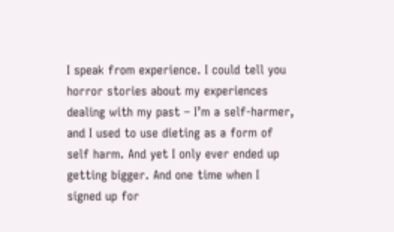I speak from experience. I could tell you horror stories about my experiences dealing with my past – I’m a self-harmer, and I used to use dieting as a form of self harm. And yet I only ever ended up getting bigger. And one time when I signed up for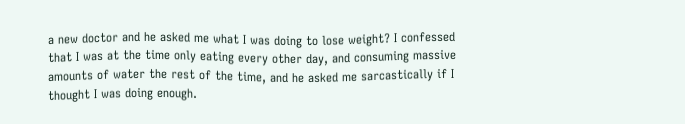a new doctor and he asked me what I was doing to lose weight? I confessed that I was at the time only eating every other day, and consuming massive amounts of water the rest of the time, and he asked me sarcastically if I thought I was doing enough.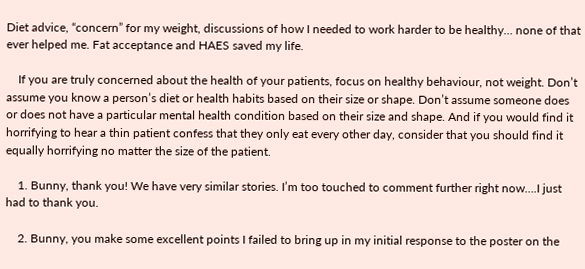Diet advice, “concern” for my weight, discussions of how I needed to work harder to be healthy… none of that ever helped me. Fat acceptance and HAES saved my life.

    If you are truly concerned about the health of your patients, focus on healthy behaviour, not weight. Don’t assume you know a person’s diet or health habits based on their size or shape. Don’t assume someone does or does not have a particular mental health condition based on their size and shape. And if you would find it horrifying to hear a thin patient confess that they only eat every other day, consider that you should find it equally horrifying no matter the size of the patient.

    1. Bunny, thank you! We have very similar stories. I’m too touched to comment further right now….I just had to thank you.

    2. Bunny, you make some excellent points I failed to bring up in my initial response to the poster on the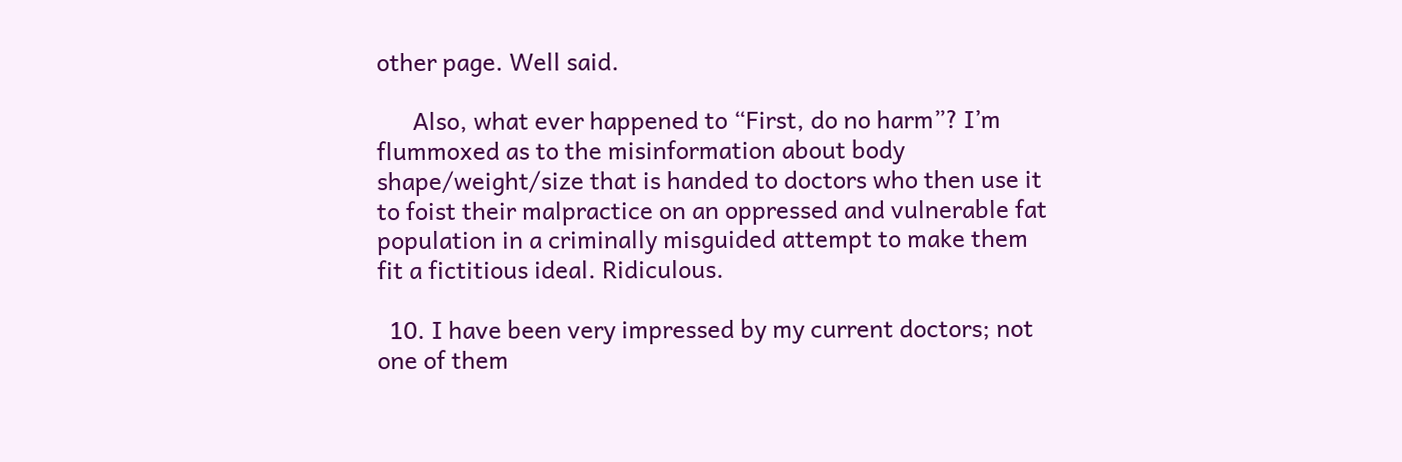other page. Well said.

      Also, what ever happened to “First, do no harm”? I’m flummoxed as to the misinformation about body shape/weight/size that is handed to doctors who then use it to foist their malpractice on an oppressed and vulnerable fat population in a criminally misguided attempt to make them fit a fictitious ideal. Ridiculous.

  10. I have been very impressed by my current doctors; not one of them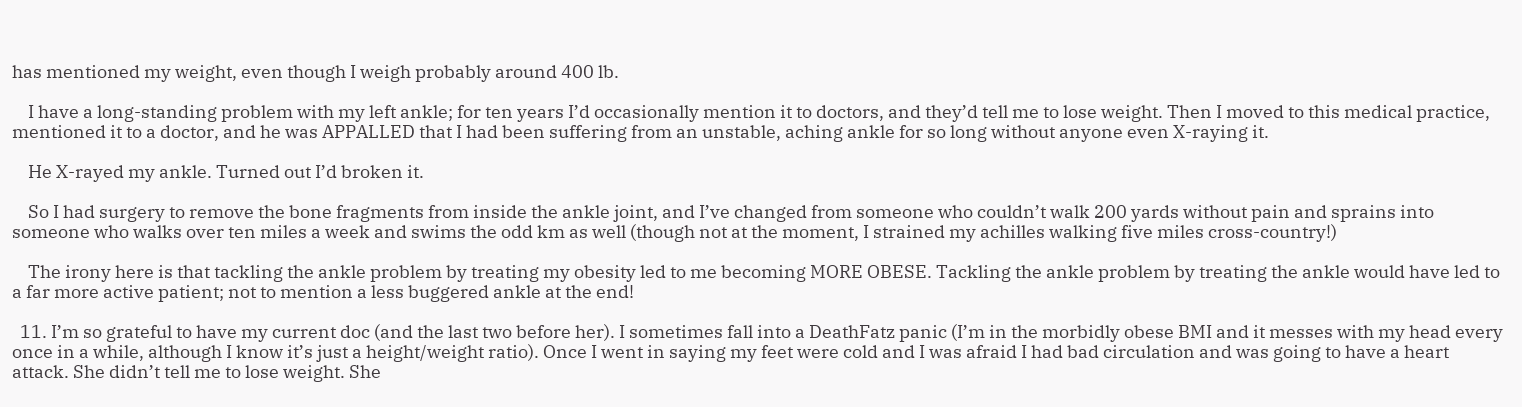has mentioned my weight, even though I weigh probably around 400 lb.

    I have a long-standing problem with my left ankle; for ten years I’d occasionally mention it to doctors, and they’d tell me to lose weight. Then I moved to this medical practice, mentioned it to a doctor, and he was APPALLED that I had been suffering from an unstable, aching ankle for so long without anyone even X-raying it.

    He X-rayed my ankle. Turned out I’d broken it.

    So I had surgery to remove the bone fragments from inside the ankle joint, and I’ve changed from someone who couldn’t walk 200 yards without pain and sprains into someone who walks over ten miles a week and swims the odd km as well (though not at the moment, I strained my achilles walking five miles cross-country!)

    The irony here is that tackling the ankle problem by treating my obesity led to me becoming MORE OBESE. Tackling the ankle problem by treating the ankle would have led to a far more active patient; not to mention a less buggered ankle at the end!

  11. I’m so grateful to have my current doc (and the last two before her). I sometimes fall into a DeathFatz panic (I’m in the morbidly obese BMI and it messes with my head every once in a while, although I know it’s just a height/weight ratio). Once I went in saying my feet were cold and I was afraid I had bad circulation and was going to have a heart attack. She didn’t tell me to lose weight. She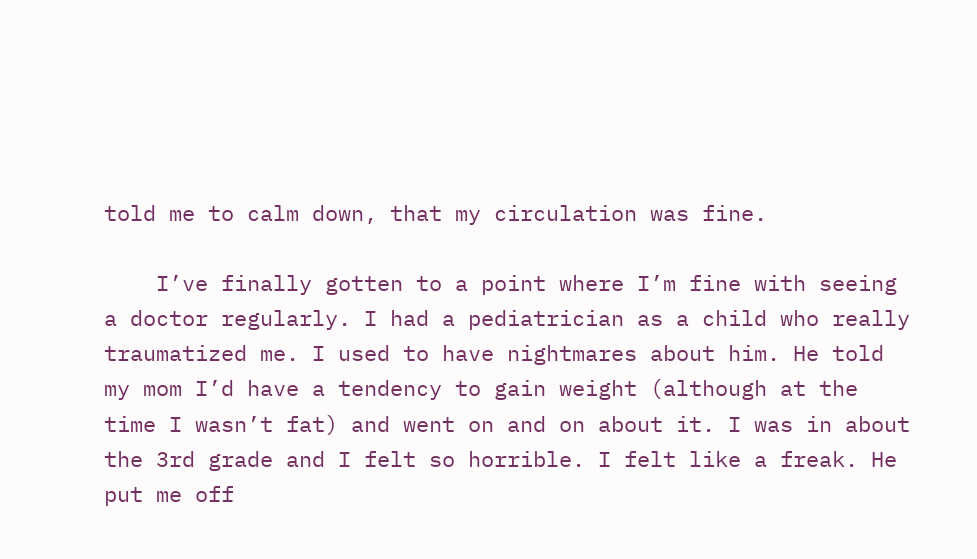told me to calm down, that my circulation was fine.

    I’ve finally gotten to a point where I’m fine with seeing a doctor regularly. I had a pediatrician as a child who really traumatized me. I used to have nightmares about him. He told my mom I’d have a tendency to gain weight (although at the time I wasn’t fat) and went on and on about it. I was in about the 3rd grade and I felt so horrible. I felt like a freak. He put me off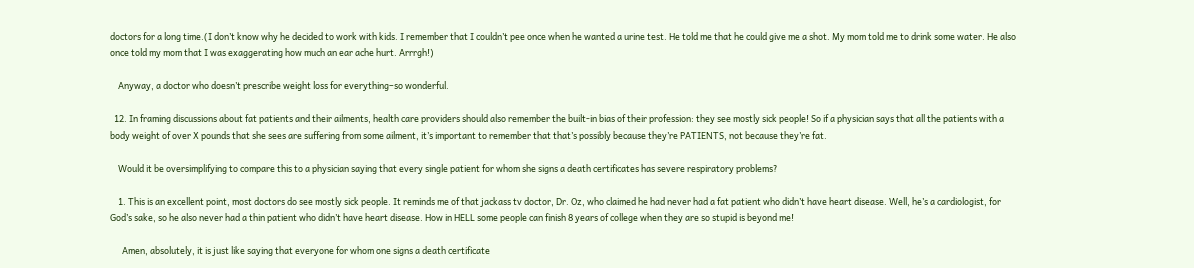doctors for a long time.(I don’t know why he decided to work with kids. I remember that I couldn’t pee once when he wanted a urine test. He told me that he could give me a shot. My mom told me to drink some water. He also once told my mom that I was exaggerating how much an ear ache hurt. Arrrgh!)

    Anyway, a doctor who doesn’t prescribe weight loss for everything–so wonderful.

  12. In framing discussions about fat patients and their ailments, health care providers should also remember the built-in bias of their profession: they see mostly sick people! So if a physician says that all the patients with a body weight of over X pounds that she sees are suffering from some ailment, it’s important to remember that that’s possibly because they’re PATIENTS, not because they’re fat.

    Would it be oversimplifying to compare this to a physician saying that every single patient for whom she signs a death certificates has severe respiratory problems?

    1. This is an excellent point, most doctors do see mostly sick people. It reminds me of that jackass tv doctor, Dr. Oz, who claimed he had never had a fat patient who didn’t have heart disease. Well, he’s a cardiologist, for God’s sake, so he also never had a thin patient who didn’t have heart disease. How in HELL some people can finish 8 years of college when they are so stupid is beyond me!

      Amen, absolutely, it is just like saying that everyone for whom one signs a death certificate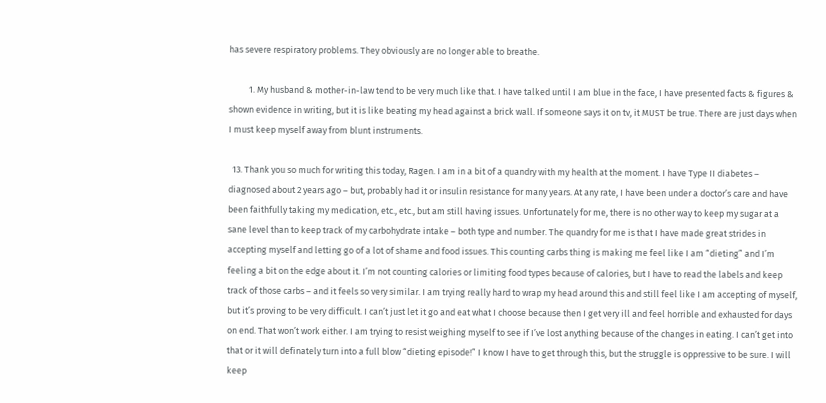has severe respiratory problems. They obviously are no longer able to breathe.

          1. My husband & mother-in-law tend to be very much like that. I have talked until I am blue in the face, I have presented facts & figures & shown evidence in writing, but it is like beating my head against a brick wall. If someone says it on tv, it MUST be true. There are just days when I must keep myself away from blunt instruments.

  13. Thank you so much for writing this today, Ragen. I am in a bit of a quandry with my health at the moment. I have Type II diabetes – diagnosed about 2 years ago – but, probably had it or insulin resistance for many years. At any rate, I have been under a doctor’s care and have been faithfully taking my medication, etc., etc., but am still having issues. Unfortunately for me, there is no other way to keep my sugar at a sane level than to keep track of my carbohydrate intake – both type and number. The quandry for me is that I have made great strides in accepting myself and letting go of a lot of shame and food issues. This counting carbs thing is making me feel like I am “dieting” and I’m feeling a bit on the edge about it. I’m not counting calories or limiting food types because of calories, but I have to read the labels and keep track of those carbs – and it feels so very similar. I am trying really hard to wrap my head around this and still feel like I am accepting of myself, but it’s proving to be very difficult. I can’t just let it go and eat what I choose because then I get very ill and feel horrible and exhausted for days on end. That won’t work either. I am trying to resist weighing myself to see if I’ve lost anything because of the changes in eating. I can’t get into that or it will definately turn into a full blow “dieting episode!” I know I have to get through this, but the struggle is oppressive to be sure. I will keep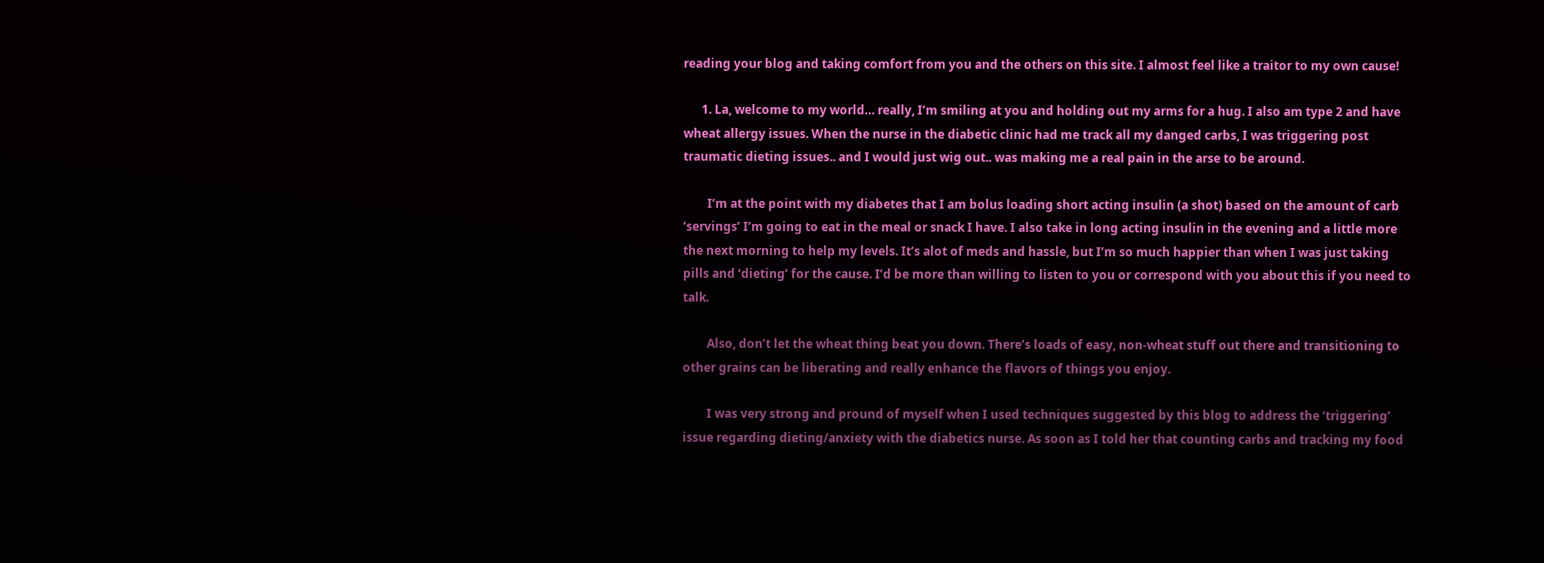reading your blog and taking comfort from you and the others on this site. I almost feel like a traitor to my own cause!

      1. La, welcome to my world… really, I’m smiling at you and holding out my arms for a hug. I also am type 2 and have wheat allergy issues. When the nurse in the diabetic clinic had me track all my danged carbs, I was triggering post traumatic dieting issues.. and I would just wig out.. was making me a real pain in the arse to be around.

        I’m at the point with my diabetes that I am bolus loading short acting insulin (a shot) based on the amount of carb ‘servings’ I’m going to eat in the meal or snack I have. I also take in long acting insulin in the evening and a little more the next morning to help my levels. It’s alot of meds and hassle, but I’m so much happier than when I was just taking pills and ‘dieting’ for the cause. I’d be more than willing to listen to you or correspond with you about this if you need to talk.

        Also, don’t let the wheat thing beat you down. There’s loads of easy, non-wheat stuff out there and transitioning to other grains can be liberating and really enhance the flavors of things you enjoy.

        I was very strong and pround of myself when I used techniques suggested by this blog to address the ‘triggering’ issue regarding dieting/anxiety with the diabetics nurse. As soon as I told her that counting carbs and tracking my food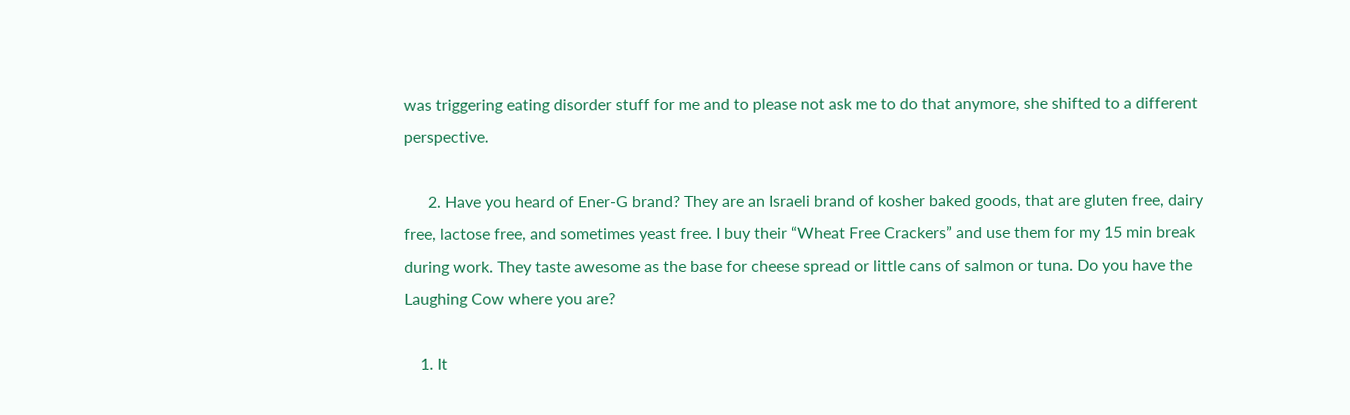was triggering eating disorder stuff for me and to please not ask me to do that anymore, she shifted to a different perspective.

      2. Have you heard of Ener-G brand? They are an Israeli brand of kosher baked goods, that are gluten free, dairy free, lactose free, and sometimes yeast free. I buy their “Wheat Free Crackers” and use them for my 15 min break during work. They taste awesome as the base for cheese spread or little cans of salmon or tuna. Do you have the Laughing Cow where you are?

    1. It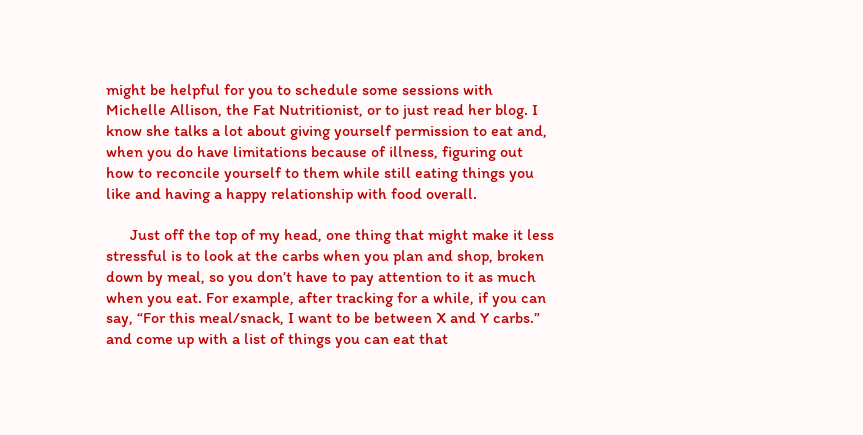might be helpful for you to schedule some sessions with Michelle Allison, the Fat Nutritionist, or to just read her blog. I know she talks a lot about giving yourself permission to eat and, when you do have limitations because of illness, figuring out how to reconcile yourself to them while still eating things you like and having a happy relationship with food overall.

      Just off the top of my head, one thing that might make it less stressful is to look at the carbs when you plan and shop, broken down by meal, so you don’t have to pay attention to it as much when you eat. For example, after tracking for a while, if you can say, “For this meal/snack, I want to be between X and Y carbs.” and come up with a list of things you can eat that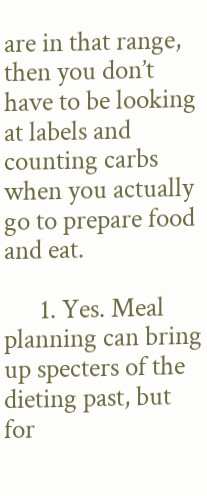are in that range, then you don’t have to be looking at labels and counting carbs when you actually go to prepare food and eat.

      1. Yes. Meal planning can bring up specters of the dieting past, but for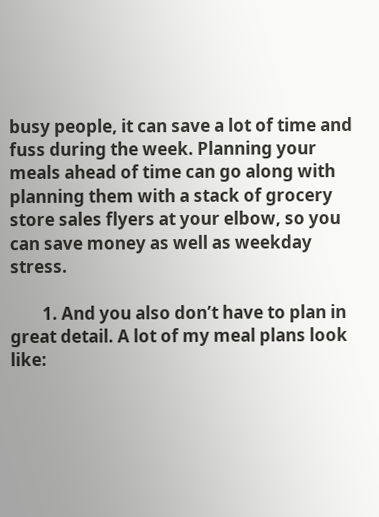busy people, it can save a lot of time and fuss during the week. Planning your meals ahead of time can go along with planning them with a stack of grocery store sales flyers at your elbow, so you can save money as well as weekday stress.

        1. And you also don’t have to plan in great detail. A lot of my meal plans look like: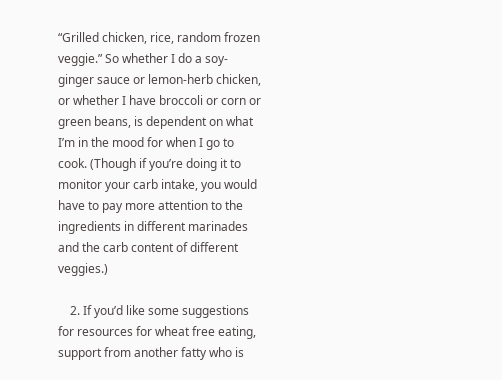“Grilled chicken, rice, random frozen veggie.” So whether I do a soy-ginger sauce or lemon-herb chicken, or whether I have broccoli or corn or green beans, is dependent on what I’m in the mood for when I go to cook. (Though if you’re doing it to monitor your carb intake, you would have to pay more attention to the ingredients in different marinades and the carb content of different veggies.)

    2. If you’d like some suggestions for resources for wheat free eating, support from another fatty who is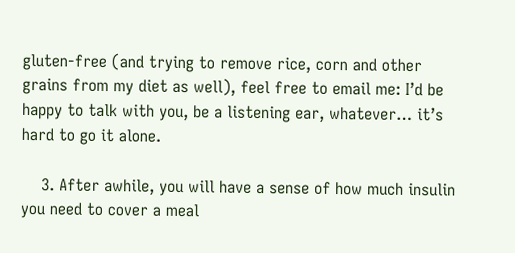gluten-free (and trying to remove rice, corn and other grains from my diet as well), feel free to email me: I’d be happy to talk with you, be a listening ear, whatever… it’s hard to go it alone.

    3. After awhile, you will have a sense of how much insulin you need to cover a meal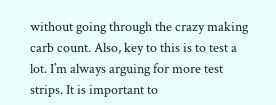without going through the crazy making carb count. Also, key to this is to test a lot. I’m always arguing for more test strips. It is important to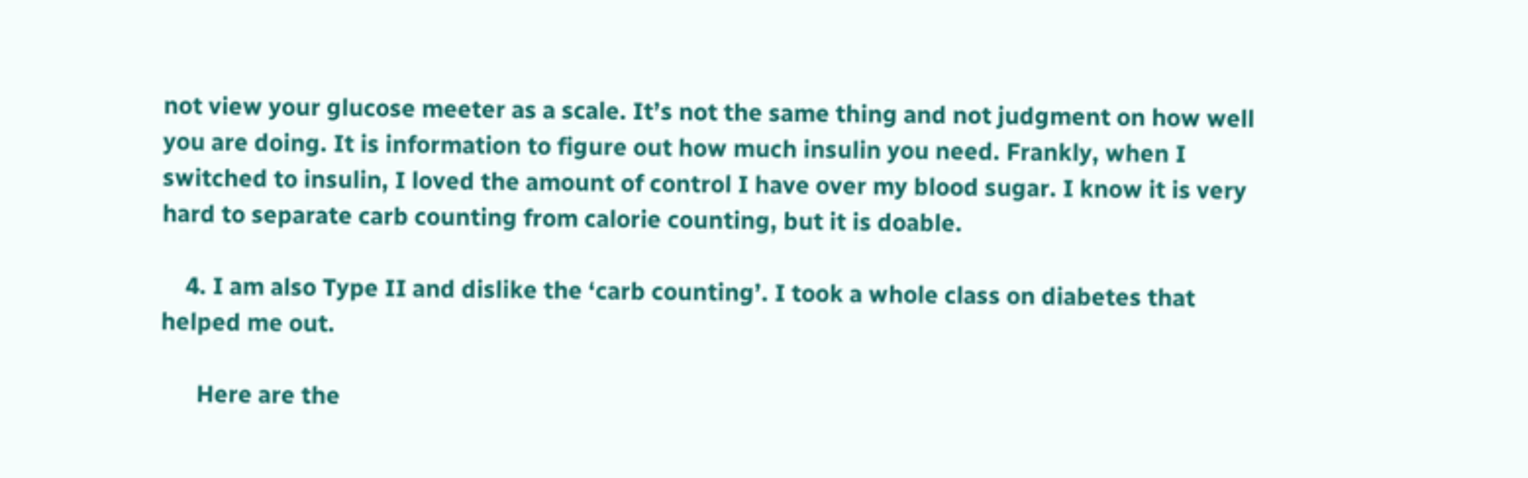not view your glucose meeter as a scale. It’s not the same thing and not judgment on how well you are doing. It is information to figure out how much insulin you need. Frankly, when I switched to insulin, I loved the amount of control I have over my blood sugar. I know it is very hard to separate carb counting from calorie counting, but it is doable.

    4. I am also Type II and dislike the ‘carb counting’. I took a whole class on diabetes that helped me out.

      Here are the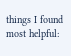things I found most helpful: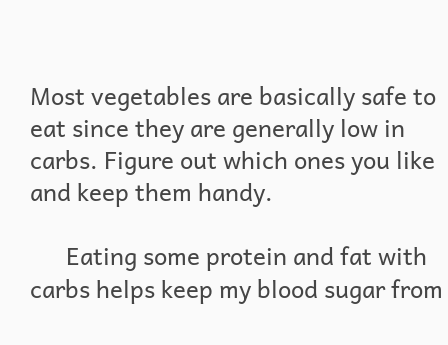Most vegetables are basically safe to eat since they are generally low in carbs. Figure out which ones you like and keep them handy.

      Eating some protein and fat with carbs helps keep my blood sugar from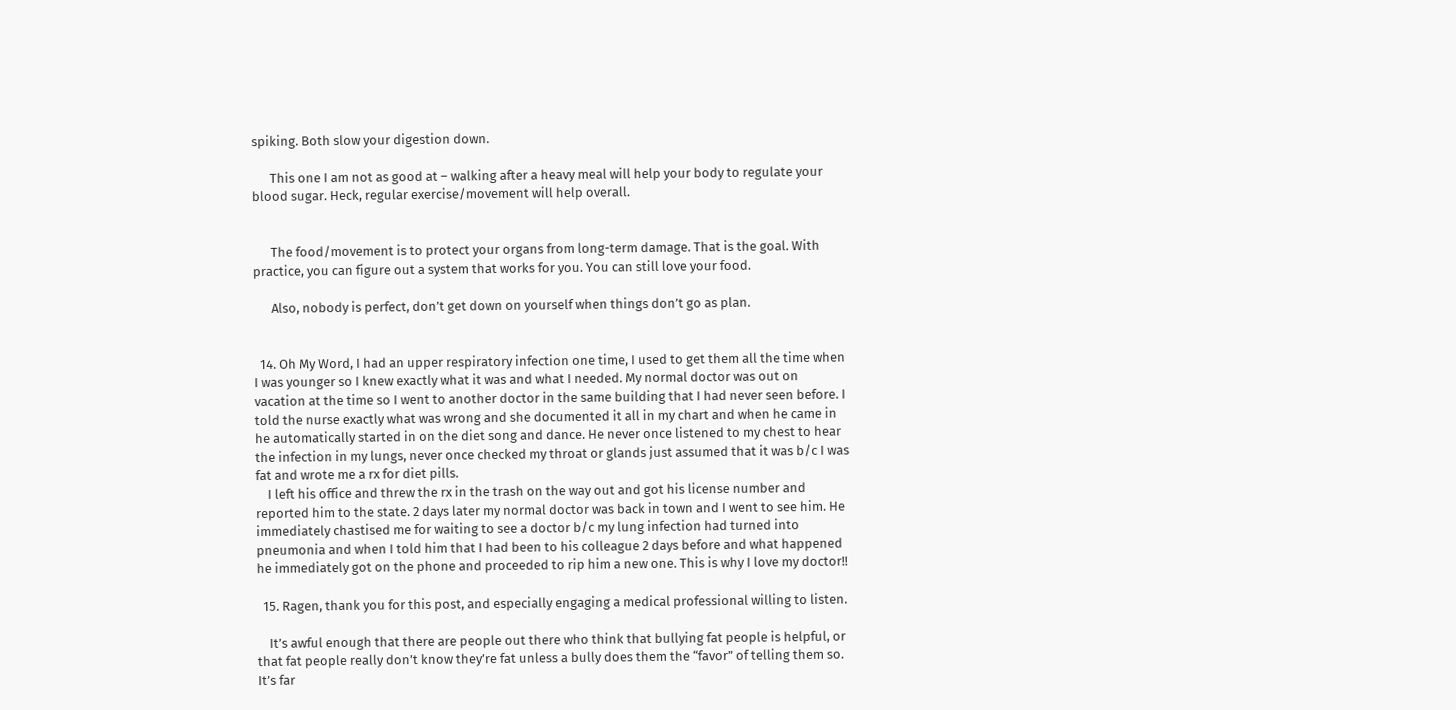spiking. Both slow your digestion down.

      This one I am not as good at – walking after a heavy meal will help your body to regulate your blood sugar. Heck, regular exercise/movement will help overall.


      The food/movement is to protect your organs from long-term damage. That is the goal. With practice, you can figure out a system that works for you. You can still love your food.

      Also, nobody is perfect, don’t get down on yourself when things don’t go as plan.


  14. Oh My Word, I had an upper respiratory infection one time, I used to get them all the time when I was younger so I knew exactly what it was and what I needed. My normal doctor was out on vacation at the time so I went to another doctor in the same building that I had never seen before. I told the nurse exactly what was wrong and she documented it all in my chart and when he came in he automatically started in on the diet song and dance. He never once listened to my chest to hear the infection in my lungs, never once checked my throat or glands just assumed that it was b/c I was fat and wrote me a rx for diet pills.
    I left his office and threw the rx in the trash on the way out and got his license number and reported him to the state. 2 days later my normal doctor was back in town and I went to see him. He immediately chastised me for waiting to see a doctor b/c my lung infection had turned into pneumonia and when I told him that I had been to his colleague 2 days before and what happened he immediately got on the phone and proceeded to rip him a new one. This is why I love my doctor!!

  15. Ragen, thank you for this post, and especially engaging a medical professional willing to listen.

    It’s awful enough that there are people out there who think that bullying fat people is helpful, or that fat people really don’t know they’re fat unless a bully does them the “favor” of telling them so. It’s far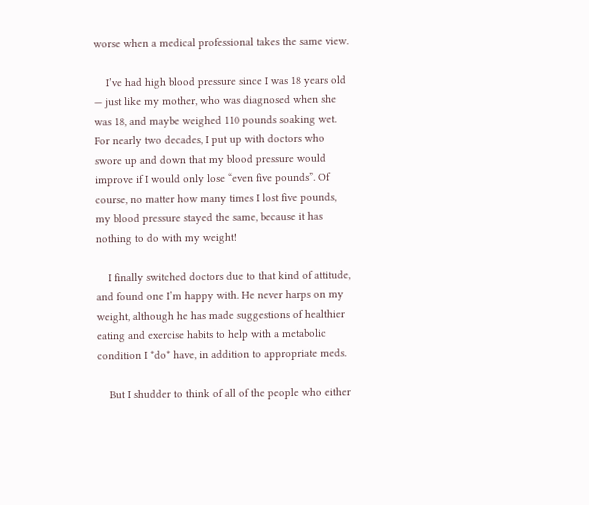worse when a medical professional takes the same view.

    I’ve had high blood pressure since I was 18 years old — just like my mother, who was diagnosed when she was 18, and maybe weighed 110 pounds soaking wet. For nearly two decades, I put up with doctors who swore up and down that my blood pressure would improve if I would only lose “even five pounds”. Of course, no matter how many times I lost five pounds, my blood pressure stayed the same, because it has nothing to do with my weight!

    I finally switched doctors due to that kind of attitude, and found one I’m happy with. He never harps on my weight, although he has made suggestions of healthier eating and exercise habits to help with a metabolic condition I *do* have, in addition to appropriate meds.

    But I shudder to think of all of the people who either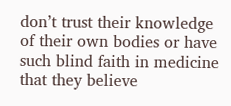don’t trust their knowledge of their own bodies or have such blind faith in medicine that they believe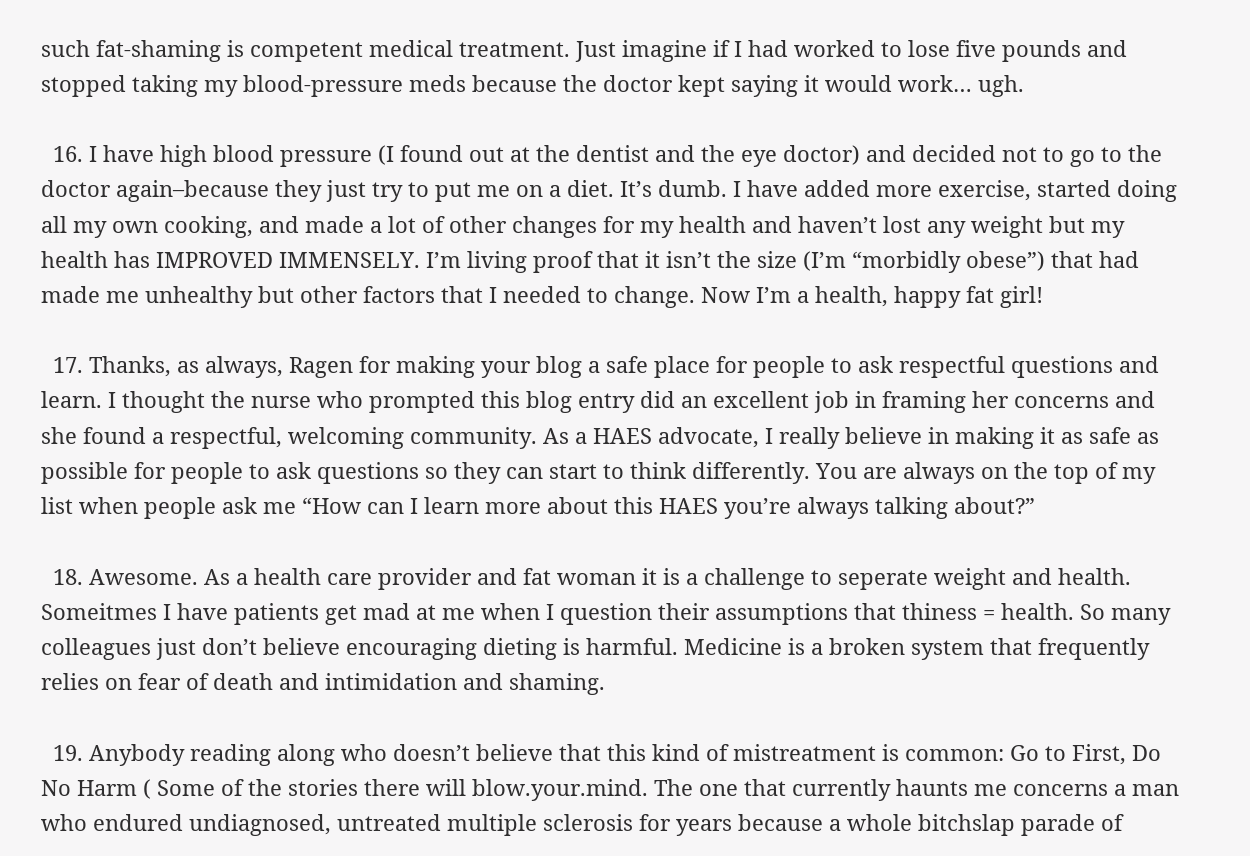such fat-shaming is competent medical treatment. Just imagine if I had worked to lose five pounds and stopped taking my blood-pressure meds because the doctor kept saying it would work… ugh.

  16. I have high blood pressure (I found out at the dentist and the eye doctor) and decided not to go to the doctor again–because they just try to put me on a diet. It’s dumb. I have added more exercise, started doing all my own cooking, and made a lot of other changes for my health and haven’t lost any weight but my health has IMPROVED IMMENSELY. I’m living proof that it isn’t the size (I’m “morbidly obese”) that had made me unhealthy but other factors that I needed to change. Now I’m a health, happy fat girl!

  17. Thanks, as always, Ragen for making your blog a safe place for people to ask respectful questions and learn. I thought the nurse who prompted this blog entry did an excellent job in framing her concerns and she found a respectful, welcoming community. As a HAES advocate, I really believe in making it as safe as possible for people to ask questions so they can start to think differently. You are always on the top of my list when people ask me “How can I learn more about this HAES you’re always talking about?”

  18. Awesome. As a health care provider and fat woman it is a challenge to seperate weight and health. Someitmes I have patients get mad at me when I question their assumptions that thiness = health. So many colleagues just don’t believe encouraging dieting is harmful. Medicine is a broken system that frequently relies on fear of death and intimidation and shaming.

  19. Anybody reading along who doesn’t believe that this kind of mistreatment is common: Go to First, Do No Harm ( Some of the stories there will blow.your.mind. The one that currently haunts me concerns a man who endured undiagnosed, untreated multiple sclerosis for years because a whole bitchslap parade of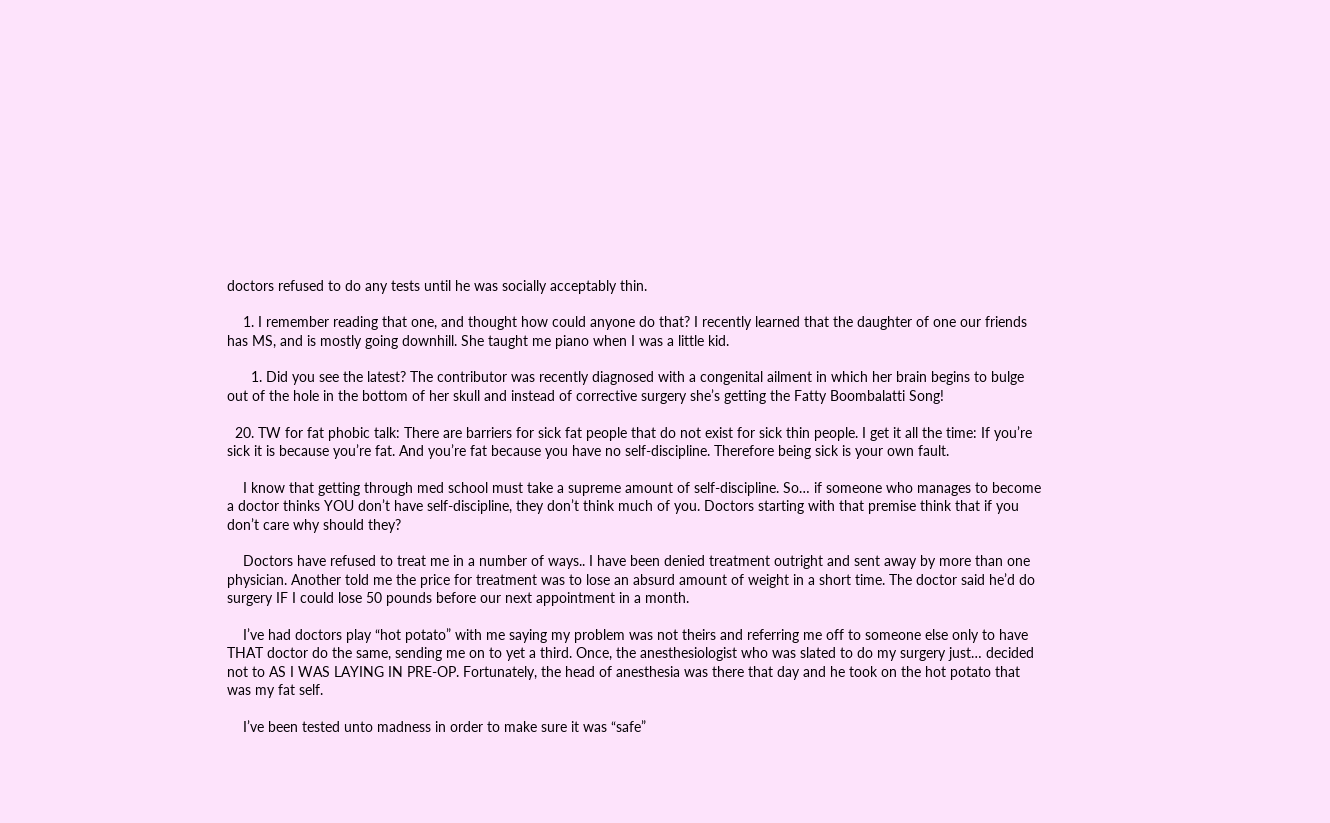doctors refused to do any tests until he was socially acceptably thin.

    1. I remember reading that one, and thought how could anyone do that? I recently learned that the daughter of one our friends has MS, and is mostly going downhill. She taught me piano when I was a little kid.

      1. Did you see the latest? The contributor was recently diagnosed with a congenital ailment in which her brain begins to bulge out of the hole in the bottom of her skull and instead of corrective surgery she’s getting the Fatty Boombalatti Song!

  20. TW for fat phobic talk: There are barriers for sick fat people that do not exist for sick thin people. I get it all the time: If you’re sick it is because you’re fat. And you’re fat because you have no self-discipline. Therefore being sick is your own fault.

    I know that getting through med school must take a supreme amount of self-discipline. So… if someone who manages to become a doctor thinks YOU don’t have self-discipline, they don’t think much of you. Doctors starting with that premise think that if you don’t care why should they?

    Doctors have refused to treat me in a number of ways.. I have been denied treatment outright and sent away by more than one physician. Another told me the price for treatment was to lose an absurd amount of weight in a short time. The doctor said he’d do surgery IF I could lose 50 pounds before our next appointment in a month.

    I’ve had doctors play “hot potato” with me saying my problem was not theirs and referring me off to someone else only to have THAT doctor do the same, sending me on to yet a third. Once, the anesthesiologist who was slated to do my surgery just… decided not to AS I WAS LAYING IN PRE-OP. Fortunately, the head of anesthesia was there that day and he took on the hot potato that was my fat self.

    I’ve been tested unto madness in order to make sure it was “safe”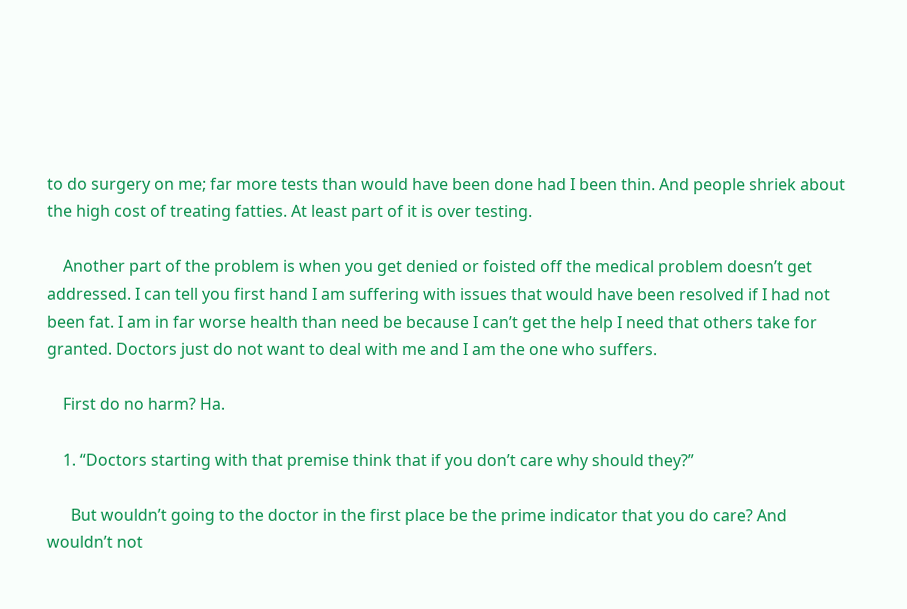to do surgery on me; far more tests than would have been done had I been thin. And people shriek about the high cost of treating fatties. At least part of it is over testing.

    Another part of the problem is when you get denied or foisted off the medical problem doesn’t get addressed. I can tell you first hand I am suffering with issues that would have been resolved if I had not been fat. I am in far worse health than need be because I can’t get the help I need that others take for granted. Doctors just do not want to deal with me and I am the one who suffers.

    First do no harm? Ha.

    1. “Doctors starting with that premise think that if you don’t care why should they?”

      But wouldn’t going to the doctor in the first place be the prime indicator that you do care? And wouldn’t not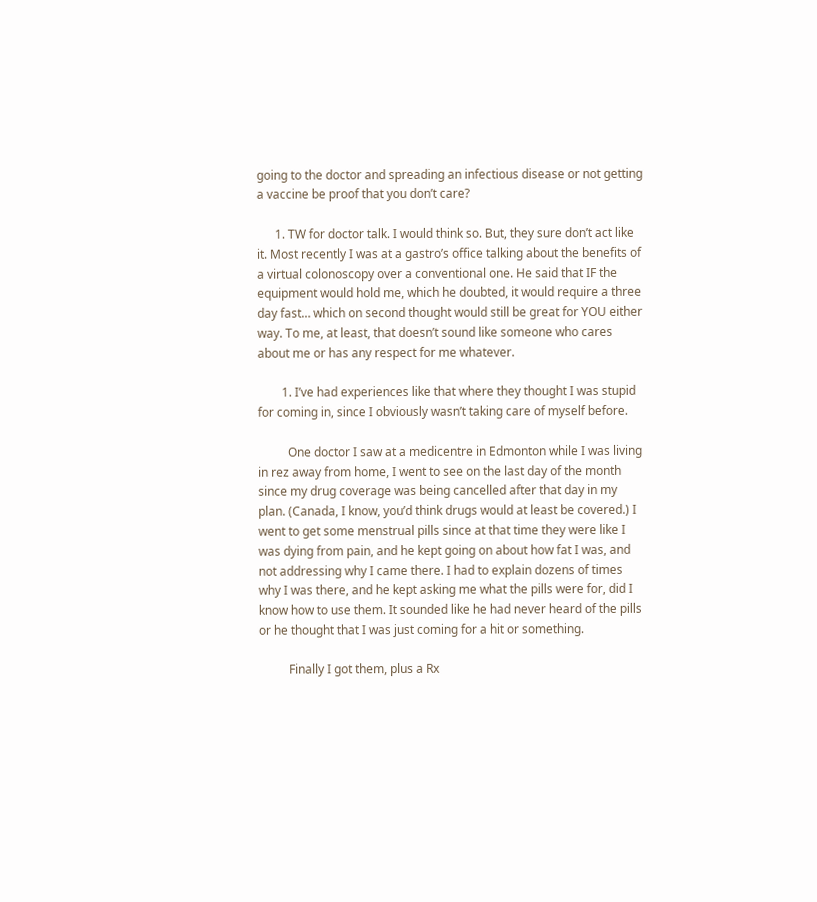going to the doctor and spreading an infectious disease or not getting a vaccine be proof that you don’t care?

      1. TW for doctor talk. I would think so. But, they sure don’t act like it. Most recently I was at a gastro’s office talking about the benefits of a virtual colonoscopy over a conventional one. He said that IF the equipment would hold me, which he doubted, it would require a three day fast… which on second thought would still be great for YOU either way. To me, at least, that doesn’t sound like someone who cares about me or has any respect for me whatever.

        1. I’ve had experiences like that where they thought I was stupid for coming in, since I obviously wasn’t taking care of myself before.

          One doctor I saw at a medicentre in Edmonton while I was living in rez away from home, I went to see on the last day of the month since my drug coverage was being cancelled after that day in my plan. (Canada, I know, you’d think drugs would at least be covered.) I went to get some menstrual pills since at that time they were like I was dying from pain, and he kept going on about how fat I was, and not addressing why I came there. I had to explain dozens of times why I was there, and he kept asking me what the pills were for, did I know how to use them. It sounded like he had never heard of the pills or he thought that I was just coming for a hit or something.

          Finally I got them, plus a Rx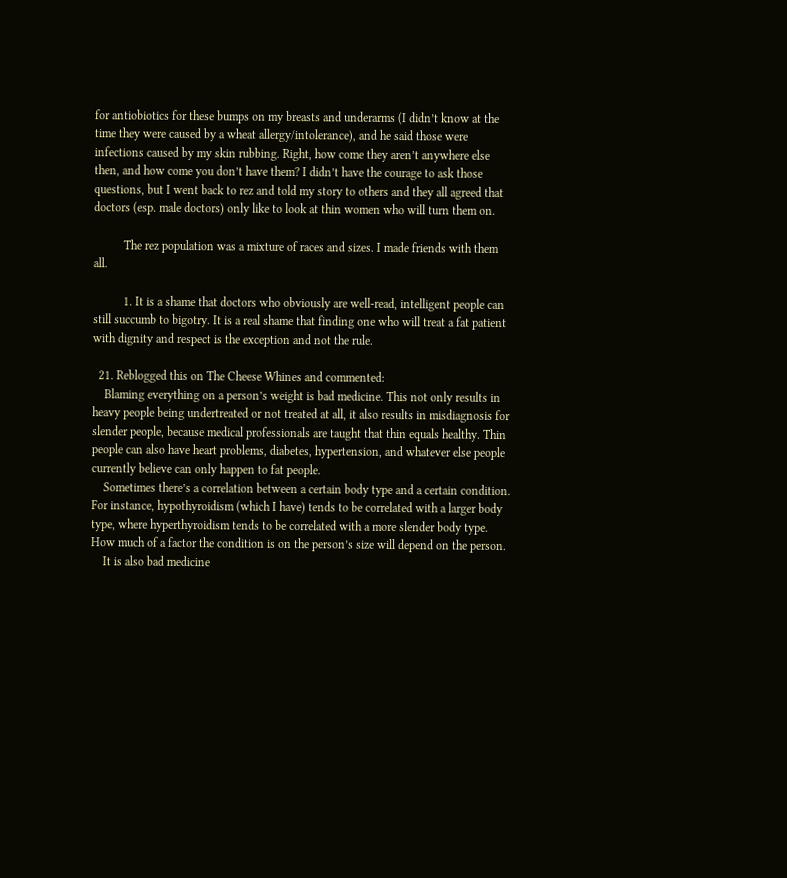for antiobiotics for these bumps on my breasts and underarms (I didn’t know at the time they were caused by a wheat allergy/intolerance), and he said those were infections caused by my skin rubbing. Right, how come they aren’t anywhere else then, and how come you don’t have them? I didn’t have the courage to ask those questions, but I went back to rez and told my story to others and they all agreed that doctors (esp. male doctors) only like to look at thin women who will turn them on.

          The rez population was a mixture of races and sizes. I made friends with them all.

          1. It is a shame that doctors who obviously are well-read, intelligent people can still succumb to bigotry. It is a real shame that finding one who will treat a fat patient with dignity and respect is the exception and not the rule.

  21. Reblogged this on The Cheese Whines and commented:
    Blaming everything on a person’s weight is bad medicine. This not only results in heavy people being undertreated or not treated at all, it also results in misdiagnosis for slender people, because medical professionals are taught that thin equals healthy. Thin people can also have heart problems, diabetes, hypertension, and whatever else people currently believe can only happen to fat people.
    Sometimes there’s a correlation between a certain body type and a certain condition. For instance, hypothyroidism (which I have) tends to be correlated with a larger body type, where hyperthyroidism tends to be correlated with a more slender body type. How much of a factor the condition is on the person’s size will depend on the person.
    It is also bad medicine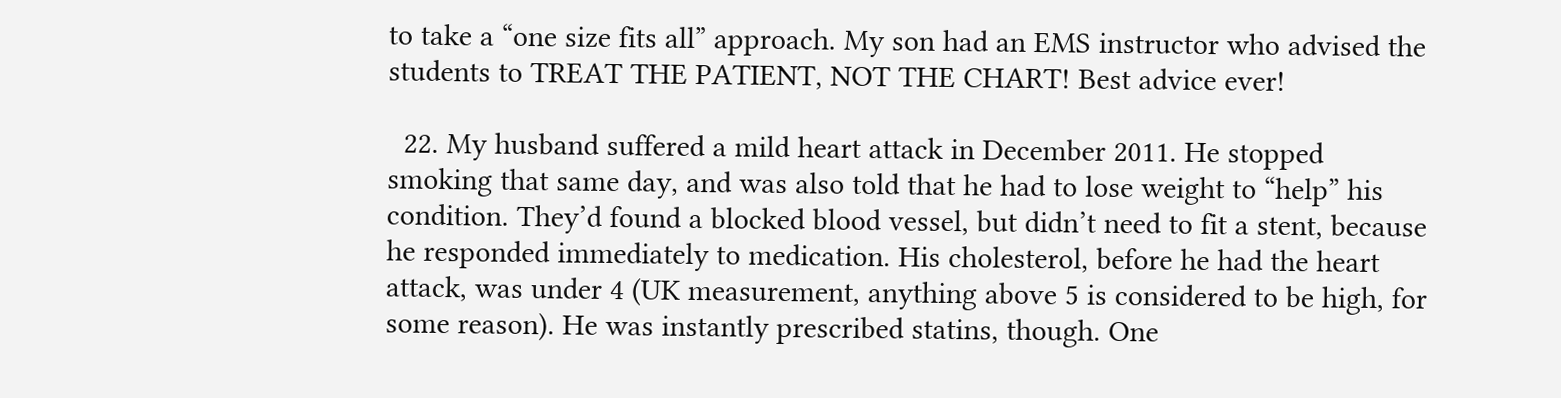to take a “one size fits all” approach. My son had an EMS instructor who advised the students to TREAT THE PATIENT, NOT THE CHART! Best advice ever!

  22. My husband suffered a mild heart attack in December 2011. He stopped smoking that same day, and was also told that he had to lose weight to “help” his condition. They’d found a blocked blood vessel, but didn’t need to fit a stent, because he responded immediately to medication. His cholesterol, before he had the heart attack, was under 4 (UK measurement, anything above 5 is considered to be high, for some reason). He was instantly prescribed statins, though. One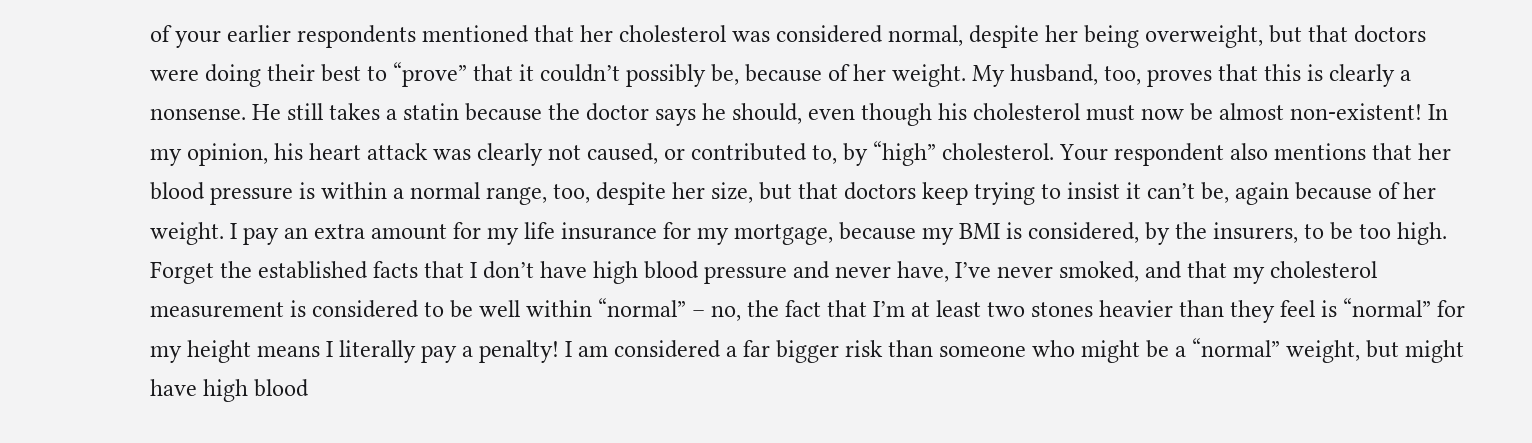of your earlier respondents mentioned that her cholesterol was considered normal, despite her being overweight, but that doctors were doing their best to “prove” that it couldn’t possibly be, because of her weight. My husband, too, proves that this is clearly a nonsense. He still takes a statin because the doctor says he should, even though his cholesterol must now be almost non-existent! In my opinion, his heart attack was clearly not caused, or contributed to, by “high” cholesterol. Your respondent also mentions that her blood pressure is within a normal range, too, despite her size, but that doctors keep trying to insist it can’t be, again because of her weight. I pay an extra amount for my life insurance for my mortgage, because my BMI is considered, by the insurers, to be too high. Forget the established facts that I don’t have high blood pressure and never have, I’ve never smoked, and that my cholesterol measurement is considered to be well within “normal” – no, the fact that I’m at least two stones heavier than they feel is “normal” for my height means I literally pay a penalty! I am considered a far bigger risk than someone who might be a “normal” weight, but might have high blood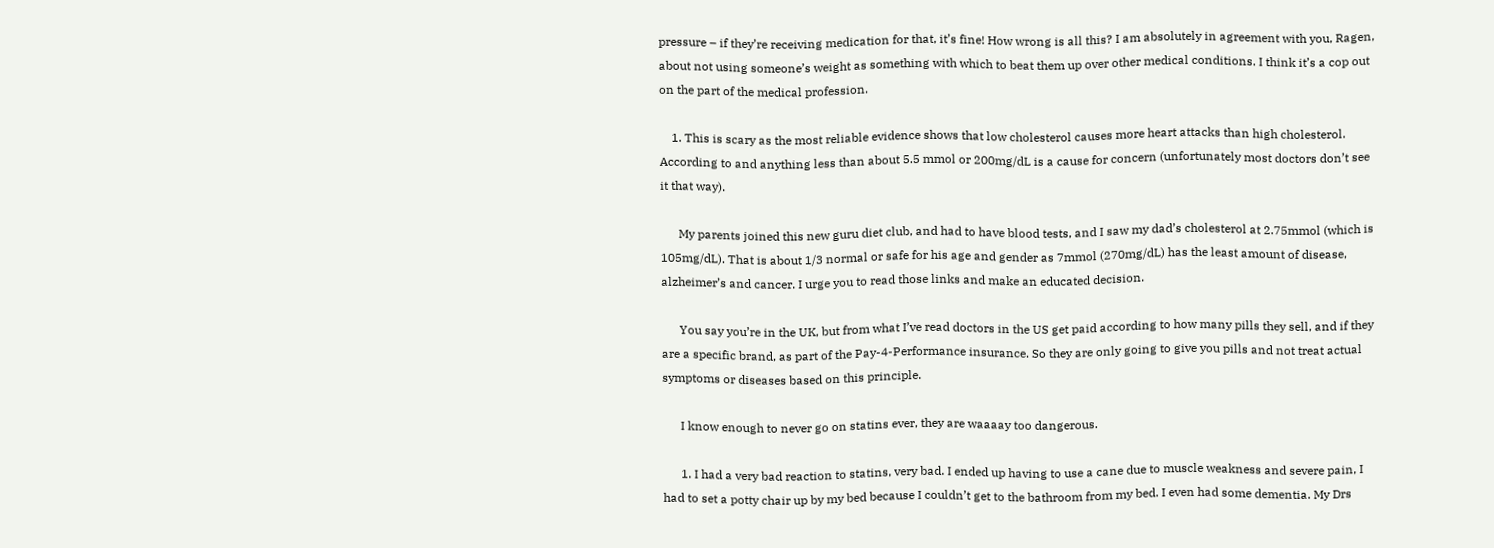pressure – if they’re receiving medication for that, it’s fine! How wrong is all this? I am absolutely in agreement with you, Ragen, about not using someone’s weight as something with which to beat them up over other medical conditions. I think it’s a cop out on the part of the medical profession.

    1. This is scary as the most reliable evidence shows that low cholesterol causes more heart attacks than high cholesterol. According to and anything less than about 5.5 mmol or 200mg/dL is a cause for concern (unfortunately most doctors don’t see it that way).

      My parents joined this new guru diet club, and had to have blood tests, and I saw my dad’s cholesterol at 2.75mmol (which is 105mg/dL). That is about 1/3 normal or safe for his age and gender as 7mmol (270mg/dL) has the least amount of disease, alzheimer’s and cancer. I urge you to read those links and make an educated decision.

      You say you’re in the UK, but from what I’ve read doctors in the US get paid according to how many pills they sell, and if they are a specific brand, as part of the Pay-4-Performance insurance. So they are only going to give you pills and not treat actual symptoms or diseases based on this principle.

      I know enough to never go on statins ever, they are waaaay too dangerous.

      1. I had a very bad reaction to statins, very bad. I ended up having to use a cane due to muscle weakness and severe pain, I had to set a potty chair up by my bed because I couldn’t get to the bathroom from my bed. I even had some dementia. My Drs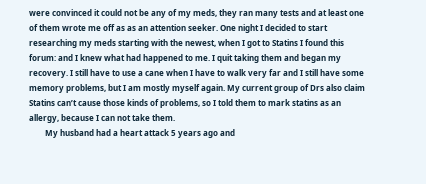were convinced it could not be any of my meds, they ran many tests and at least one of them wrote me off as as an attention seeker. One night I decided to start researching my meds starting with the newest, when I got to Statins I found this forum: and I knew what had happened to me. I quit taking them and began my recovery. I still have to use a cane when I have to walk very far and I still have some memory problems, but I am mostly myself again. My current group of Drs also claim Statins can’t cause those kinds of problems, so I told them to mark statins as an allergy, because I can not take them.
        My husband had a heart attack 5 years ago and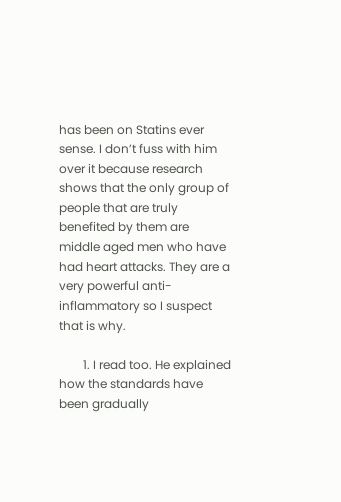has been on Statins ever sense. I don’t fuss with him over it because research shows that the only group of people that are truly benefited by them are middle aged men who have had heart attacks. They are a very powerful anti-inflammatory so I suspect that is why.

        1. I read too. He explained how the standards have been gradually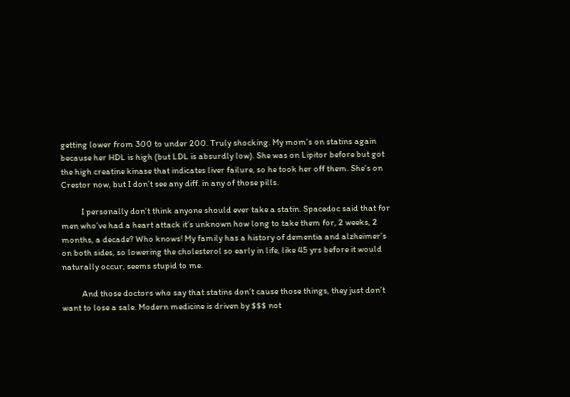getting lower from 300 to under 200. Truly shocking. My mom’s on statins again because her HDL is high (but LDL is absurdly low). She was on Lipitor before but got the high creatine kinase that indicates liver failure, so he took her off them. She’s on Crestor now, but I don’t see any diff. in any of those pills.

          I personally don’t think anyone should ever take a statin. Spacedoc said that for men who’ve had a heart attack it’s unknown how long to take them for, 2 weeks, 2 months, a decade? Who knows! My family has a history of dementia and alzheimer’s on both sides, so lowering the cholesterol so early in life, like 45 yrs before it would naturally occur, seems stupid to me.

          And those doctors who say that statins don’t cause those things, they just don’t want to lose a sale. Modern medicine is driven by $$$ not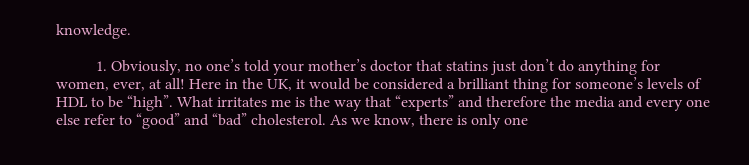knowledge.

          1. Obviously, no one’s told your mother’s doctor that statins just don’t do anything for women, ever, at all! Here in the UK, it would be considered a brilliant thing for someone’s levels of HDL to be “high”. What irritates me is the way that “experts” and therefore the media and every one else refer to “good” and “bad” cholesterol. As we know, there is only one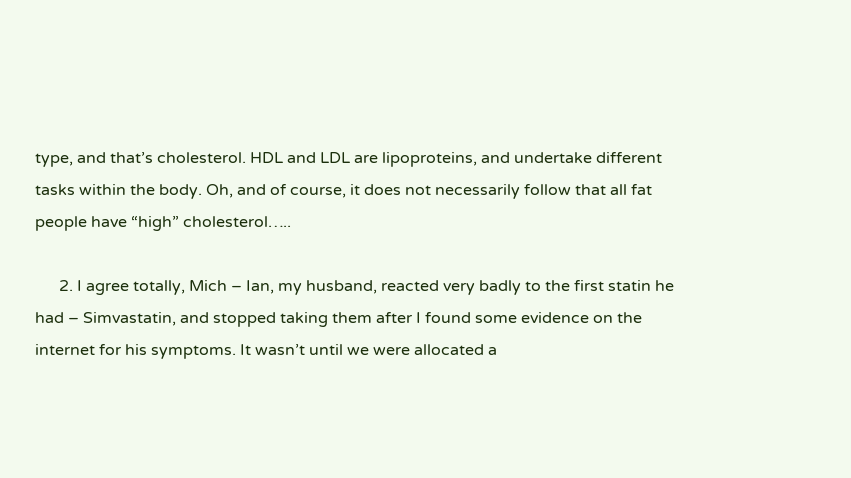type, and that’s cholesterol. HDL and LDL are lipoproteins, and undertake different tasks within the body. Oh, and of course, it does not necessarily follow that all fat people have “high” cholesterol…..

      2. I agree totally, Mich – Ian, my husband, reacted very badly to the first statin he had – Simvastatin, and stopped taking them after I found some evidence on the internet for his symptoms. It wasn’t until we were allocated a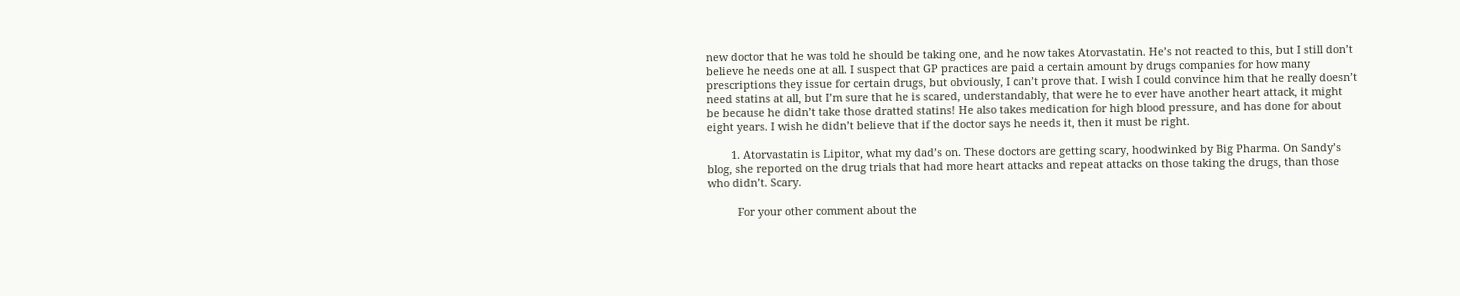new doctor that he was told he should be taking one, and he now takes Atorvastatin. He’s not reacted to this, but I still don’t believe he needs one at all. I suspect that GP practices are paid a certain amount by drugs companies for how many prescriptions they issue for certain drugs, but obviously, I can’t prove that. I wish I could convince him that he really doesn’t need statins at all, but I’m sure that he is scared, understandably, that were he to ever have another heart attack, it might be because he didn’t take those dratted statins! He also takes medication for high blood pressure, and has done for about eight years. I wish he didn’t believe that if the doctor says he needs it, then it must be right.

        1. Atorvastatin is Lipitor, what my dad’s on. These doctors are getting scary, hoodwinked by Big Pharma. On Sandy’s blog, she reported on the drug trials that had more heart attacks and repeat attacks on those taking the drugs, than those who didn’t. Scary.

          For your other comment about the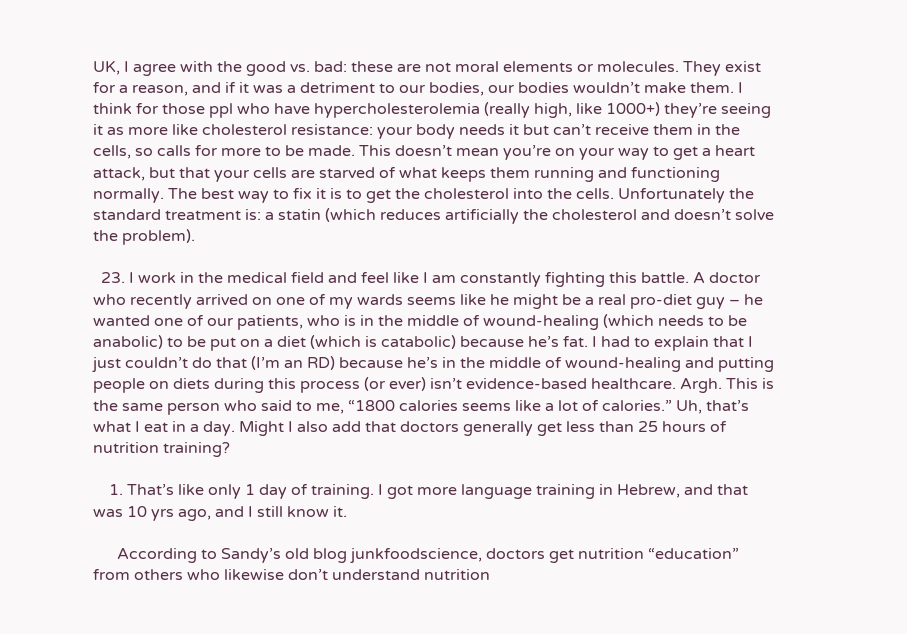UK, I agree with the good vs. bad: these are not moral elements or molecules. They exist for a reason, and if it was a detriment to our bodies, our bodies wouldn’t make them. I think for those ppl who have hypercholesterolemia (really high, like 1000+) they’re seeing it as more like cholesterol resistance: your body needs it but can’t receive them in the cells, so calls for more to be made. This doesn’t mean you’re on your way to get a heart attack, but that your cells are starved of what keeps them running and functioning normally. The best way to fix it is to get the cholesterol into the cells. Unfortunately the standard treatment is: a statin (which reduces artificially the cholesterol and doesn’t solve the problem).

  23. I work in the medical field and feel like I am constantly fighting this battle. A doctor who recently arrived on one of my wards seems like he might be a real pro-diet guy – he wanted one of our patients, who is in the middle of wound-healing (which needs to be anabolic) to be put on a diet (which is catabolic) because he’s fat. I had to explain that I just couldn’t do that (I’m an RD) because he’s in the middle of wound-healing and putting people on diets during this process (or ever) isn’t evidence-based healthcare. Argh. This is the same person who said to me, “1800 calories seems like a lot of calories.” Uh, that’s what I eat in a day. Might I also add that doctors generally get less than 25 hours of nutrition training?

    1. That’s like only 1 day of training. I got more language training in Hebrew, and that was 10 yrs ago, and I still know it.

      According to Sandy’s old blog junkfoodscience, doctors get nutrition “education” from others who likewise don’t understand nutrition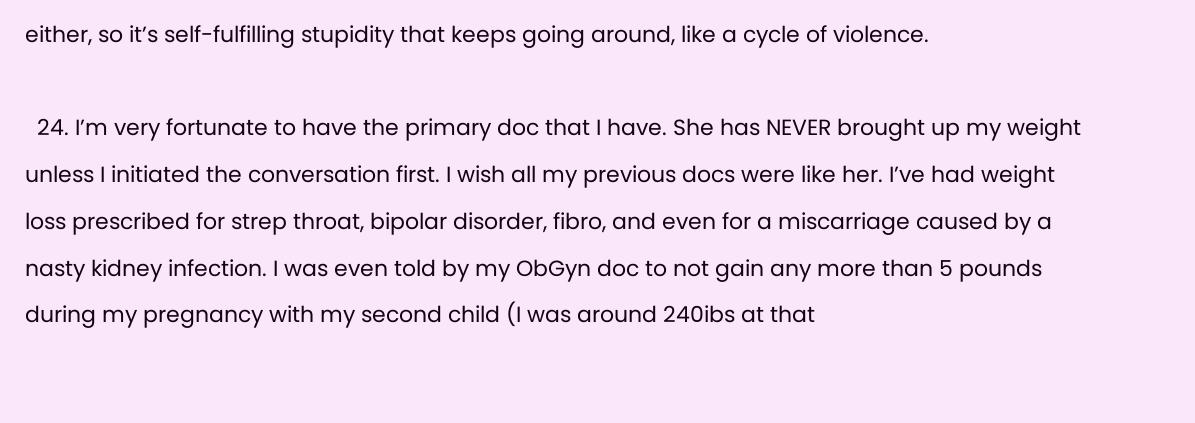either, so it’s self-fulfilling stupidity that keeps going around, like a cycle of violence.

  24. I’m very fortunate to have the primary doc that I have. She has NEVER brought up my weight unless I initiated the conversation first. I wish all my previous docs were like her. I’ve had weight loss prescribed for strep throat, bipolar disorder, fibro, and even for a miscarriage caused by a nasty kidney infection. I was even told by my ObGyn doc to not gain any more than 5 pounds during my pregnancy with my second child (I was around 240ibs at that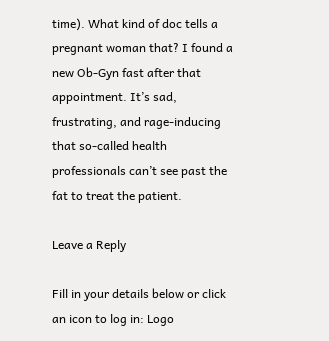time). What kind of doc tells a pregnant woman that? I found a new Ob-Gyn fast after that appointment. It’s sad, frustrating, and rage-inducing that so-called health professionals can’t see past the fat to treat the patient.

Leave a Reply

Fill in your details below or click an icon to log in: Logo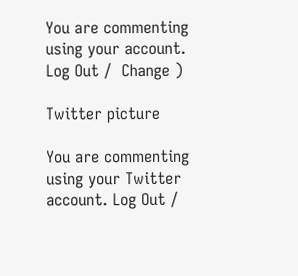You are commenting using your account. Log Out /  Change )

Twitter picture

You are commenting using your Twitter account. Log Out /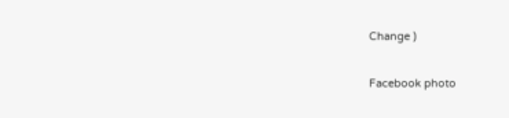Change )

Facebook photo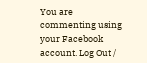You are commenting using your Facebook account. Log Out /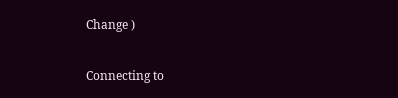Change )

Connecting to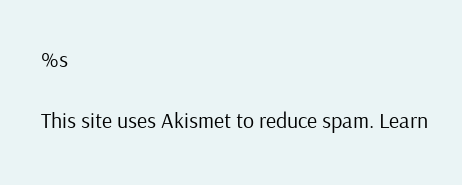%s

This site uses Akismet to reduce spam. Learn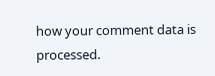how your comment data is processed.